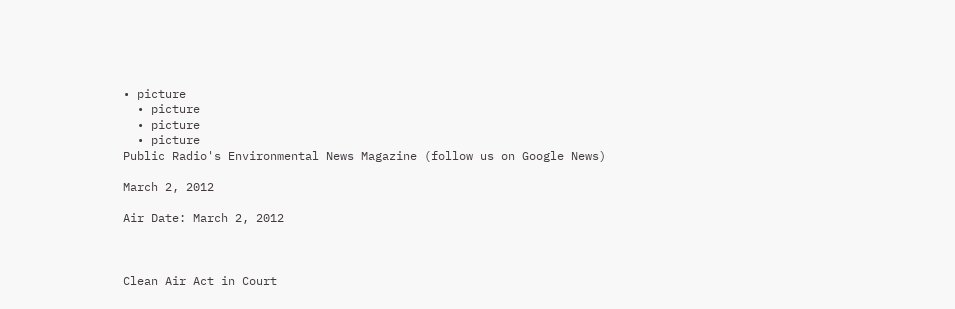• picture
  • picture
  • picture
  • picture
Public Radio's Environmental News Magazine (follow us on Google News)

March 2, 2012

Air Date: March 2, 2012



Clean Air Act in Court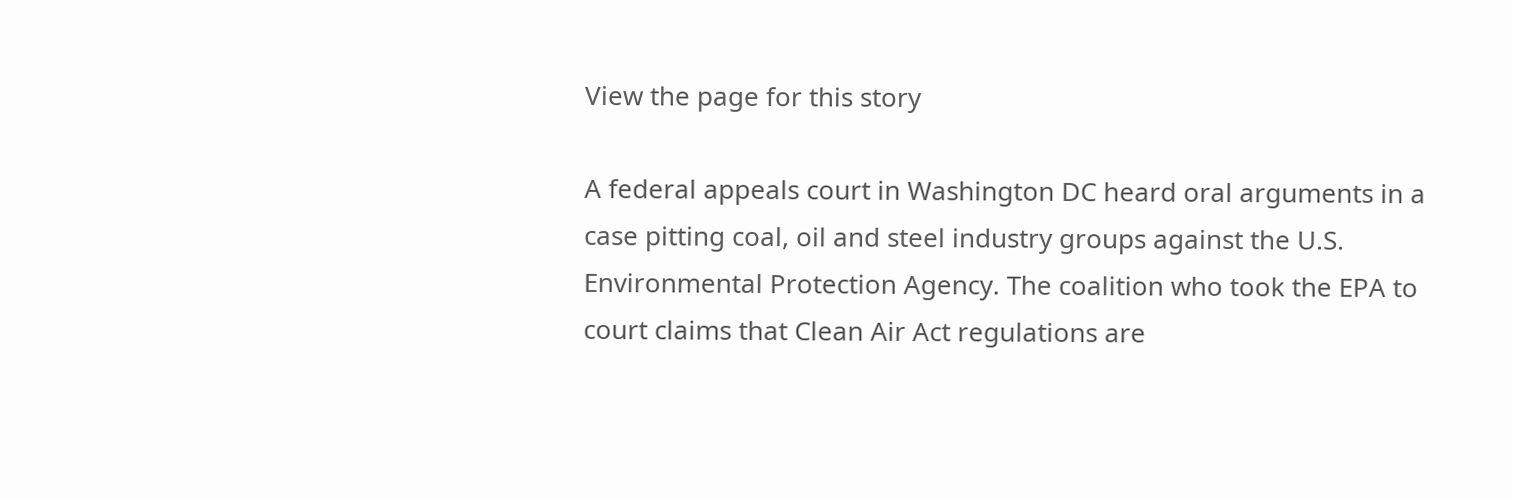View the page for this story

A federal appeals court in Washington DC heard oral arguments in a case pitting coal, oil and steel industry groups against the U.S. Environmental Protection Agency. The coalition who took the EPA to court claims that Clean Air Act regulations are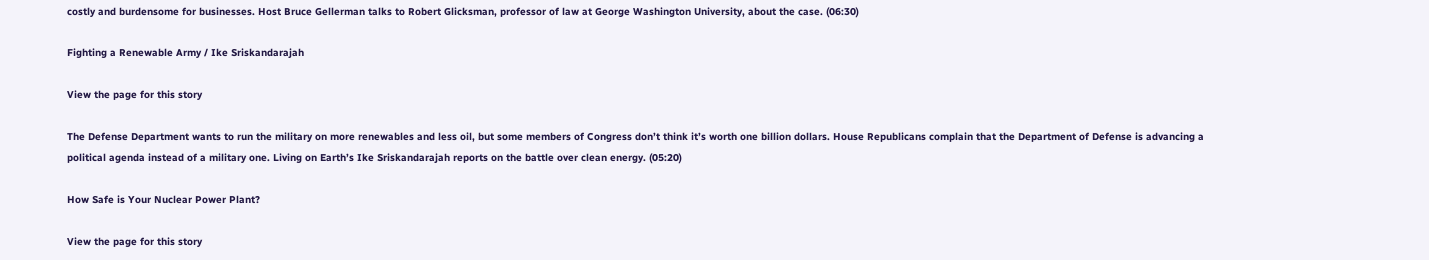costly and burdensome for businesses. Host Bruce Gellerman talks to Robert Glicksman, professor of law at George Washington University, about the case. (06:30)

Fighting a Renewable Army / Ike Sriskandarajah

View the page for this story

The Defense Department wants to run the military on more renewables and less oil, but some members of Congress don’t think it’s worth one billion dollars. House Republicans complain that the Department of Defense is advancing a political agenda instead of a military one. Living on Earth’s Ike Sriskandarajah reports on the battle over clean energy. (05:20)

How Safe is Your Nuclear Power Plant?

View the page for this story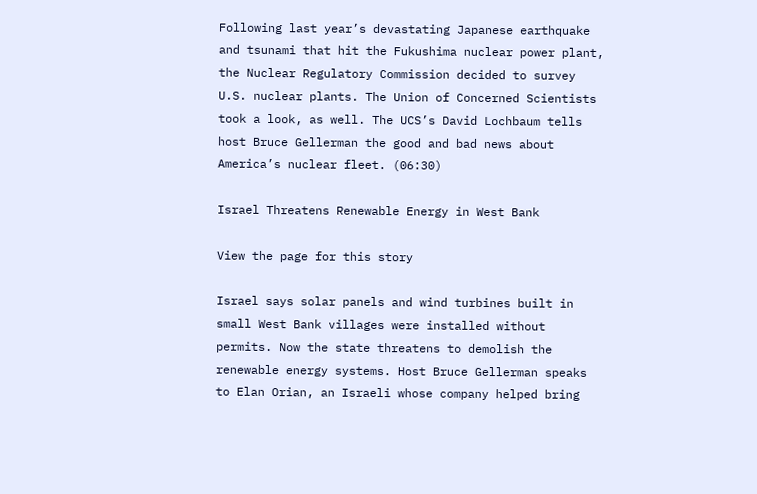Following last year’s devastating Japanese earthquake and tsunami that hit the Fukushima nuclear power plant, the Nuclear Regulatory Commission decided to survey U.S. nuclear plants. The Union of Concerned Scientists took a look, as well. The UCS’s David Lochbaum tells host Bruce Gellerman the good and bad news about America’s nuclear fleet. (06:30)

Israel Threatens Renewable Energy in West Bank

View the page for this story

Israel says solar panels and wind turbines built in small West Bank villages were installed without permits. Now the state threatens to demolish the renewable energy systems. Host Bruce Gellerman speaks to Elan Orian, an Israeli whose company helped bring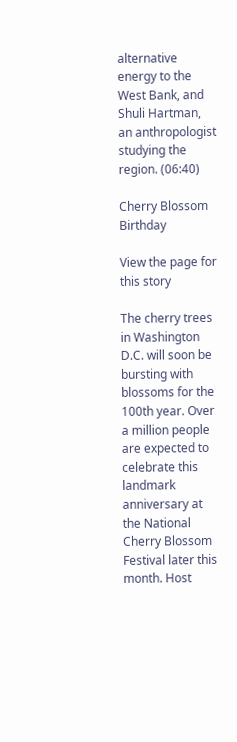alternative energy to the West Bank, and Shuli Hartman, an anthropologist studying the region. (06:40)

Cherry Blossom Birthday

View the page for this story

The cherry trees in Washington D.C. will soon be bursting with blossoms for the 100th year. Over a million people are expected to celebrate this landmark anniversary at the National Cherry Blossom Festival later this month. Host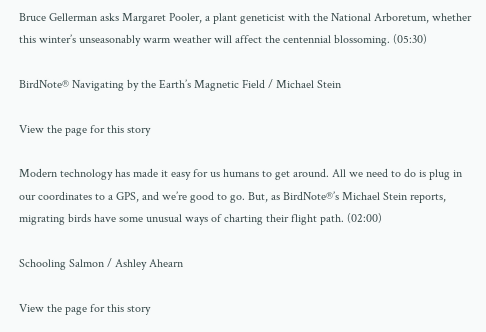Bruce Gellerman asks Margaret Pooler, a plant geneticist with the National Arboretum, whether this winter’s unseasonably warm weather will affect the centennial blossoming. (05:30)

BirdNote® Navigating by the Earth’s Magnetic Field / Michael Stein

View the page for this story

Modern technology has made it easy for us humans to get around. All we need to do is plug in our coordinates to a GPS, and we’re good to go. But, as BirdNote®’s Michael Stein reports, migrating birds have some unusual ways of charting their flight path. (02:00)

Schooling Salmon / Ashley Ahearn

View the page for this story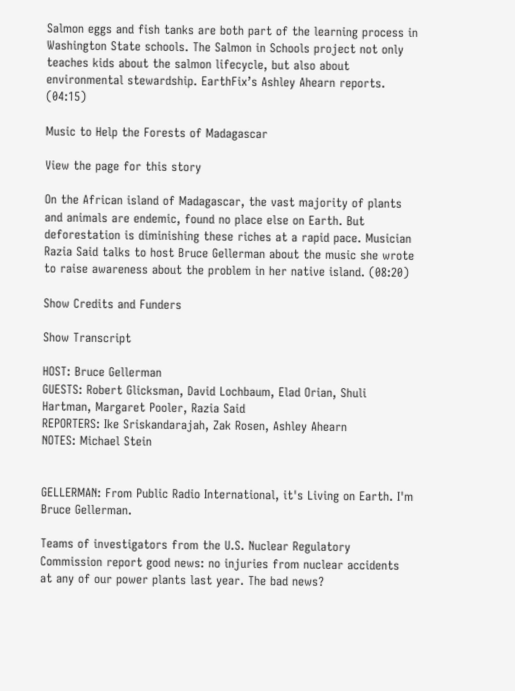Salmon eggs and fish tanks are both part of the learning process in Washington State schools. The Salmon in Schools project not only teaches kids about the salmon lifecycle, but also about environmental stewardship. EarthFix’s Ashley Ahearn reports. (04:15)

Music to Help the Forests of Madagascar

View the page for this story

On the African island of Madagascar, the vast majority of plants and animals are endemic, found no place else on Earth. But deforestation is diminishing these riches at a rapid pace. Musician Razia Said talks to host Bruce Gellerman about the music she wrote to raise awareness about the problem in her native island. (08:20)

Show Credits and Funders

Show Transcript

HOST: Bruce Gellerman
GUESTS: Robert Glicksman, David Lochbaum, Elad Orian, Shuli Hartman, Margaret Pooler, Razia Said
REPORTERS: Ike Sriskandarajah, Zak Rosen, Ashley Ahearn
NOTES: Michael Stein


GELLERMAN: From Public Radio International, it's Living on Earth. I'm Bruce Gellerman.

Teams of investigators from the U.S. Nuclear Regulatory Commission report good news: no injuries from nuclear accidents at any of our power plants last year. The bad news?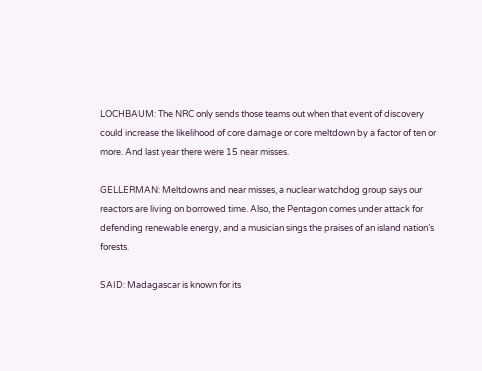LOCHBAUM: The NRC only sends those teams out when that event of discovery could increase the likelihood of core damage or core meltdown by a factor of ten or more. And last year there were 15 near misses.

GELLERMAN: Meltdowns and near misses, a nuclear watchdog group says our reactors are living on borrowed time. Also, the Pentagon comes under attack for defending renewable energy, and a musician sings the praises of an island nation’s forests.

SAID: Madagascar is known for its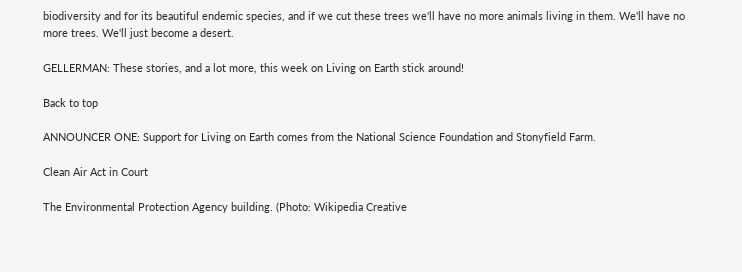biodiversity and for its beautiful endemic species, and if we cut these trees we'll have no more animals living in them. We'll have no more trees. We'll just become a desert.

GELLERMAN: These stories, and a lot more, this week on Living on Earth stick around!

Back to top

ANNOUNCER ONE: Support for Living on Earth comes from the National Science Foundation and Stonyfield Farm.

Clean Air Act in Court

The Environmental Protection Agency building. (Photo: Wikipedia Creative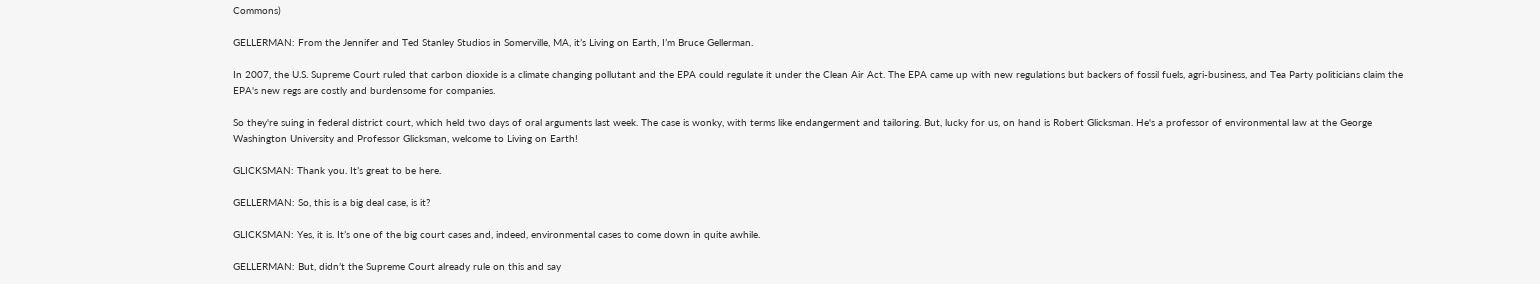Commons)

GELLERMAN: From the Jennifer and Ted Stanley Studios in Somerville, MA, it’s Living on Earth, I’m Bruce Gellerman.

In 2007, the U.S. Supreme Court ruled that carbon dioxide is a climate changing pollutant and the EPA could regulate it under the Clean Air Act. The EPA came up with new regulations but backers of fossil fuels, agri-business, and Tea Party politicians claim the EPA's new regs are costly and burdensome for companies.

So they're suing in federal district court, which held two days of oral arguments last week. The case is wonky, with terms like endangerment and tailoring. But, lucky for us, on hand is Robert Glicksman. He's a professor of environmental law at the George Washington University and Professor Glicksman, welcome to Living on Earth!

GLICKSMAN: Thank you. It’s great to be here.

GELLERMAN: So, this is a big deal case, is it?

GLICKSMAN: Yes, it is. It’s one of the big court cases and, indeed, environmental cases to come down in quite awhile.

GELLERMAN: But, didn’t the Supreme Court already rule on this and say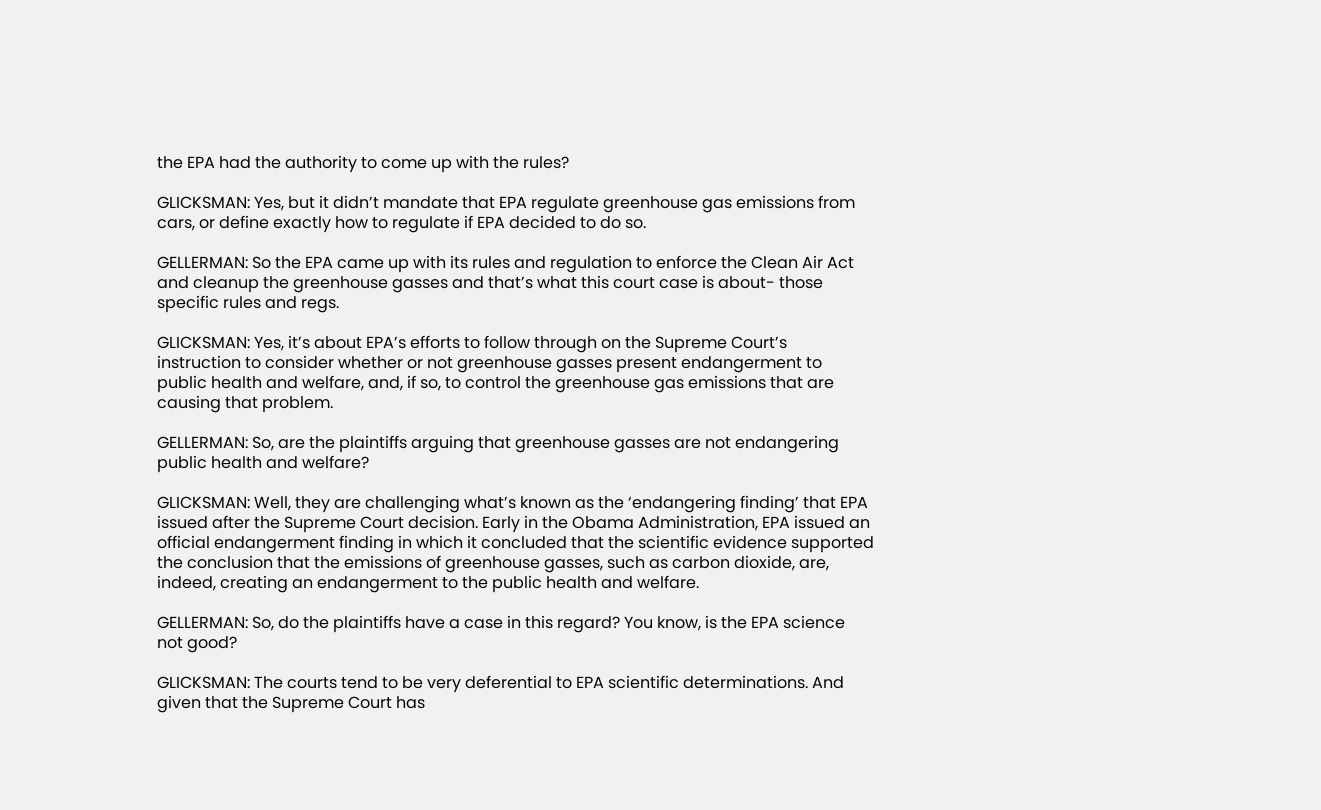the EPA had the authority to come up with the rules?

GLICKSMAN: Yes, but it didn’t mandate that EPA regulate greenhouse gas emissions from cars, or define exactly how to regulate if EPA decided to do so.

GELLERMAN: So the EPA came up with its rules and regulation to enforce the Clean Air Act and cleanup the greenhouse gasses and that’s what this court case is about- those specific rules and regs.

GLICKSMAN: Yes, it’s about EPA’s efforts to follow through on the Supreme Court’s instruction to consider whether or not greenhouse gasses present endangerment to public health and welfare, and, if so, to control the greenhouse gas emissions that are causing that problem.

GELLERMAN: So, are the plaintiffs arguing that greenhouse gasses are not endangering public health and welfare?

GLICKSMAN: Well, they are challenging what’s known as the ‘endangering finding’ that EPA issued after the Supreme Court decision. Early in the Obama Administration, EPA issued an official endangerment finding in which it concluded that the scientific evidence supported the conclusion that the emissions of greenhouse gasses, such as carbon dioxide, are, indeed, creating an endangerment to the public health and welfare.

GELLERMAN: So, do the plaintiffs have a case in this regard? You know, is the EPA science not good?

GLICKSMAN: The courts tend to be very deferential to EPA scientific determinations. And given that the Supreme Court has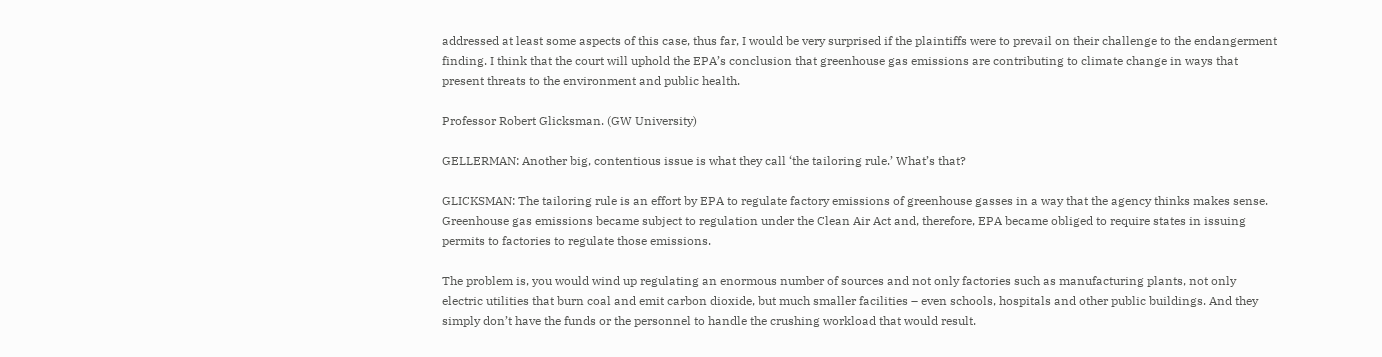addressed at least some aspects of this case, thus far, I would be very surprised if the plaintiffs were to prevail on their challenge to the endangerment finding. I think that the court will uphold the EPA’s conclusion that greenhouse gas emissions are contributing to climate change in ways that present threats to the environment and public health.

Professor Robert Glicksman. (GW University)

GELLERMAN: Another big, contentious issue is what they call ‘the tailoring rule.’ What’s that?

GLICKSMAN: The tailoring rule is an effort by EPA to regulate factory emissions of greenhouse gasses in a way that the agency thinks makes sense. Greenhouse gas emissions became subject to regulation under the Clean Air Act and, therefore, EPA became obliged to require states in issuing permits to factories to regulate those emissions.

The problem is, you would wind up regulating an enormous number of sources and not only factories such as manufacturing plants, not only electric utilities that burn coal and emit carbon dioxide, but much smaller facilities – even schools, hospitals and other public buildings. And they simply don’t have the funds or the personnel to handle the crushing workload that would result.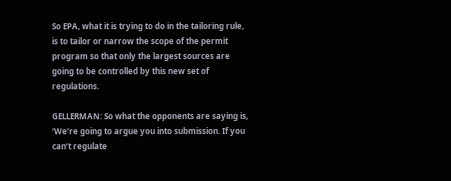So EPA, what it is trying to do in the tailoring rule, is to tailor or narrow the scope of the permit program so that only the largest sources are going to be controlled by this new set of regulations.

GELLERMAN: So what the opponents are saying is, ‘We’re going to argue you into submission. If you can’t regulate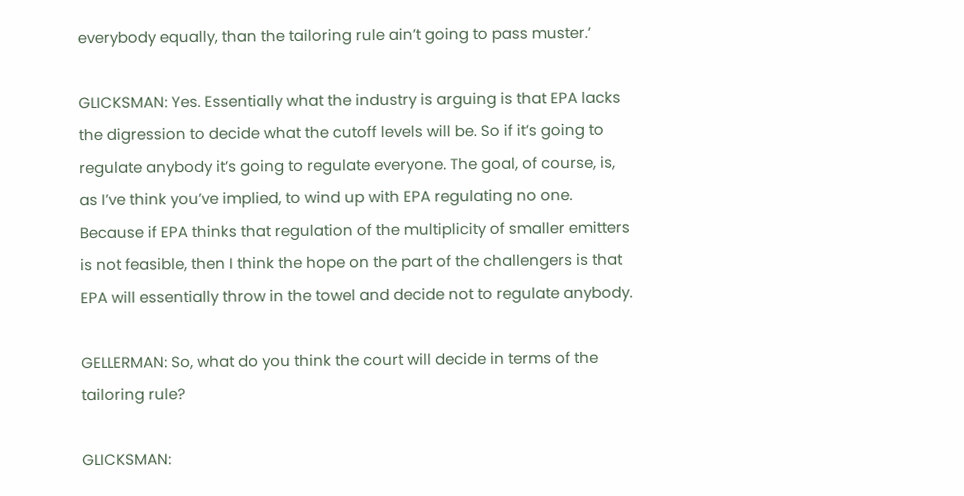everybody equally, than the tailoring rule ain’t going to pass muster.’

GLICKSMAN: Yes. Essentially what the industry is arguing is that EPA lacks the digression to decide what the cutoff levels will be. So if it’s going to regulate anybody it’s going to regulate everyone. The goal, of course, is, as I’ve think you’ve implied, to wind up with EPA regulating no one. Because if EPA thinks that regulation of the multiplicity of smaller emitters is not feasible, then I think the hope on the part of the challengers is that EPA will essentially throw in the towel and decide not to regulate anybody.

GELLERMAN: So, what do you think the court will decide in terms of the tailoring rule?

GLICKSMAN: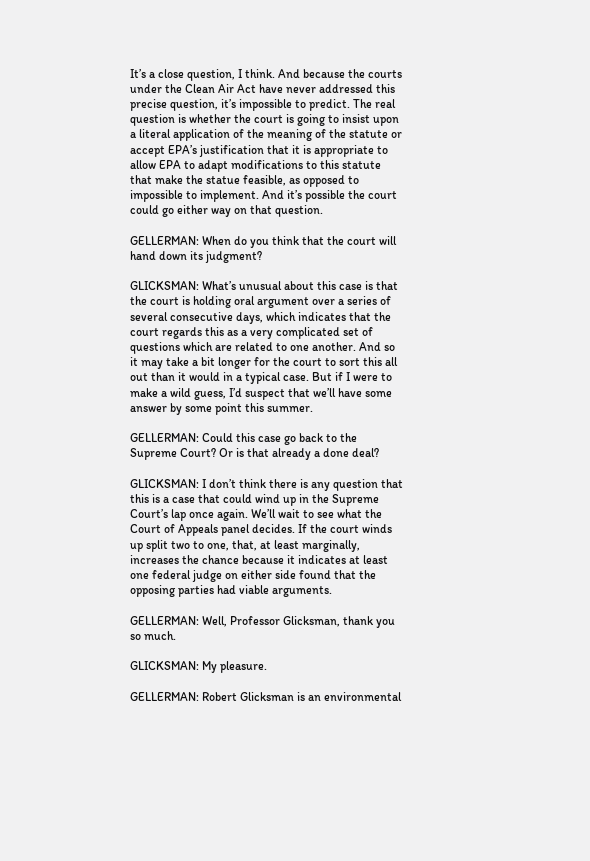It’s a close question, I think. And because the courts under the Clean Air Act have never addressed this precise question, it’s impossible to predict. The real question is whether the court is going to insist upon a literal application of the meaning of the statute or accept EPA’s justification that it is appropriate to allow EPA to adapt modifications to this statute that make the statue feasible, as opposed to impossible to implement. And it’s possible the court could go either way on that question.

GELLERMAN: When do you think that the court will hand down its judgment?

GLICKSMAN: What’s unusual about this case is that the court is holding oral argument over a series of several consecutive days, which indicates that the court regards this as a very complicated set of questions which are related to one another. And so it may take a bit longer for the court to sort this all out than it would in a typical case. But if I were to make a wild guess, I’d suspect that we’ll have some answer by some point this summer.

GELLERMAN: Could this case go back to the Supreme Court? Or is that already a done deal?

GLICKSMAN: I don’t think there is any question that this is a case that could wind up in the Supreme Court’s lap once again. We’ll wait to see what the Court of Appeals panel decides. If the court winds up split two to one, that, at least marginally, increases the chance because it indicates at least one federal judge on either side found that the opposing parties had viable arguments.

GELLERMAN: Well, Professor Glicksman, thank you so much.

GLICKSMAN: My pleasure.

GELLERMAN: Robert Glicksman is an environmental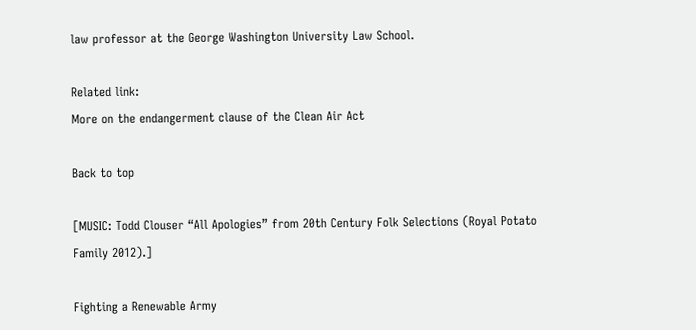law professor at the George Washington University Law School.

Related link:
More on the endangerment clause of the Clean Air Act

Back to top

[MUSIC: Todd Clouser “All Apologies” from 20th Century Folk Selections (Royal Potato Family 2012).]

Fighting a Renewable Army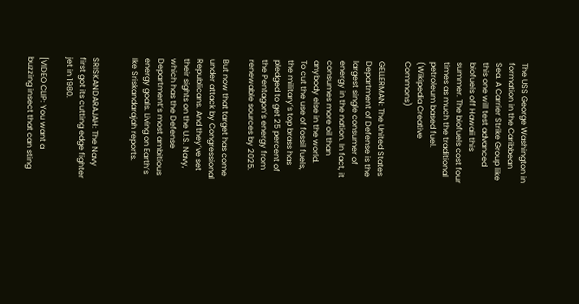The USS George Washington in formation in the Caribbean Sea. A Carrier Strike Group like this one will test advanced biofuels off Hawaii this summer. The biofuels cost four times as much the traditional petroleum based fuel. (Wikipedia Creative Commons)

GELLERMAN: The United States Department of Defense is the largest single consumer of energy in the nation. In fact, it consumes more oil than anybody else in the world.
To cut the use of fossil fuels, the military’s top brass has pledged to get 25 percent of the Pentagon’s energy from renewable sources by 2025.

But now that target has come under attack by Congressional Republicans. And they’ve set their sights on the U.S. Navy, which has the Defense Department’s most ambitious energy goals. Living on Earth’s Ike Sriskandarajah reports.


SRISKANDARAJAH: The Navy first got its cutting edge fighter jet in 1980.

[VIDEO CLIP: You want a buzzing insect that can sting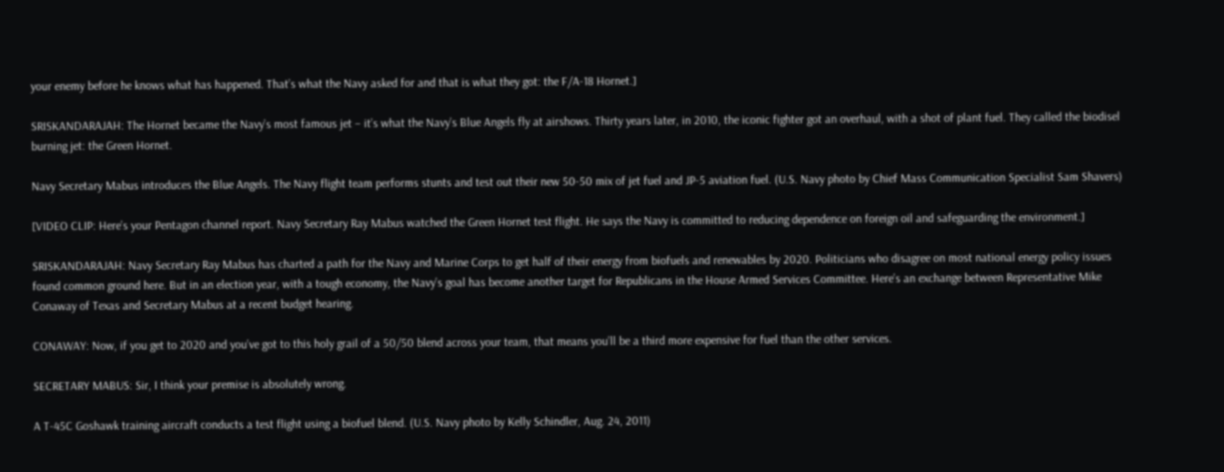your enemy before he knows what has happened. That’s what the Navy asked for and that is what they got: the F/A-18 Hornet.]

SRISKANDARAJAH: The Hornet became the Navy’s most famous jet – it’s what the Navy’s Blue Angels fly at airshows. Thirty years later, in 2010, the iconic fighter got an overhaul, with a shot of plant fuel. They called the biodisel burning jet: the Green Hornet.

Navy Secretary Mabus introduces the Blue Angels. The Navy flight team performs stunts and test out their new 50-50 mix of jet fuel and JP-5 aviation fuel. (U.S. Navy photo by Chief Mass Communication Specialist Sam Shavers)

[VIDEO CLIP: Here’s your Pentagon channel report. Navy Secretary Ray Mabus watched the Green Hornet test flight. He says the Navy is committed to reducing dependence on foreign oil and safeguarding the environment.]

SRISKANDARAJAH: Navy Secretary Ray Mabus has charted a path for the Navy and Marine Corps to get half of their energy from biofuels and renewables by 2020. Politicians who disagree on most national energy policy issues found common ground here. But in an election year, with a tough economy, the Navy’s goal has become another target for Republicans in the House Armed Services Committee. Here’s an exchange between Representative Mike Conaway of Texas and Secretary Mabus at a recent budget hearing.

CONAWAY: Now, if you get to 2020 and you’ve got to this holy grail of a 50/50 blend across your team, that means you’ll be a third more expensive for fuel than the other services.

SECRETARY MABUS: Sir, I think your premise is absolutely wrong.

A T-45C Goshawk training aircraft conducts a test flight using a biofuel blend. (U.S. Navy photo by Kelly Schindler, Aug. 24, 2011)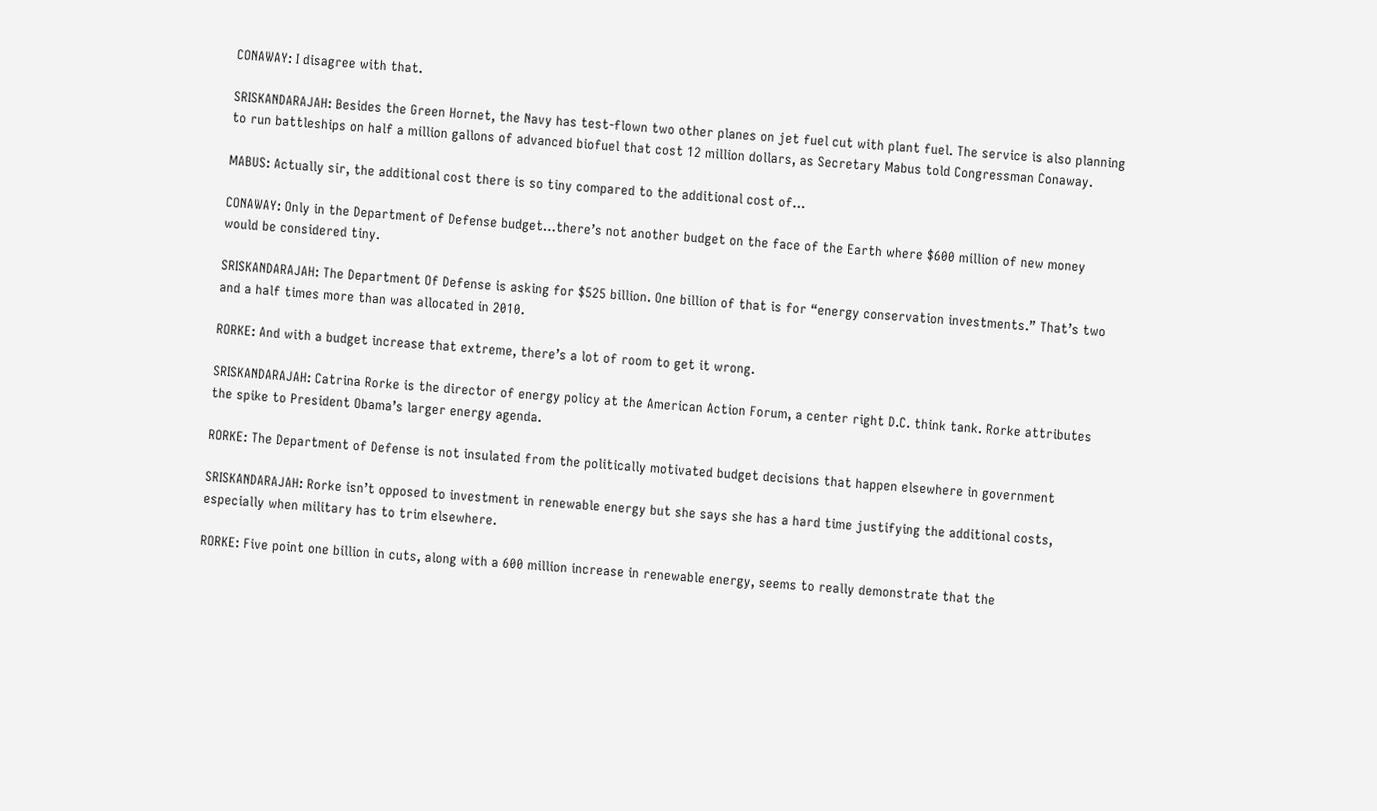CONAWAY: I disagree with that.

SRISKANDARAJAH: Besides the Green Hornet, the Navy has test-flown two other planes on jet fuel cut with plant fuel. The service is also planning to run battleships on half a million gallons of advanced biofuel that cost 12 million dollars, as Secretary Mabus told Congressman Conaway.

MABUS: Actually sir, the additional cost there is so tiny compared to the additional cost of…

CONAWAY: Only in the Department of Defense budget…there’s not another budget on the face of the Earth where $600 million of new money would be considered tiny.

SRISKANDARAJAH: The Department Of Defense is asking for $525 billion. One billion of that is for “energy conservation investments.” That’s two and a half times more than was allocated in 2010.

RORKE: And with a budget increase that extreme, there’s a lot of room to get it wrong.

SRISKANDARAJAH: Catrina Rorke is the director of energy policy at the American Action Forum, a center right D.C. think tank. Rorke attributes the spike to President Obama’s larger energy agenda.

RORKE: The Department of Defense is not insulated from the politically motivated budget decisions that happen elsewhere in government

SRISKANDARAJAH: Rorke isn’t opposed to investment in renewable energy but she says she has a hard time justifying the additional costs, especially when military has to trim elsewhere.

RORKE: Five point one billion in cuts, along with a 600 million increase in renewable energy, seems to really demonstrate that the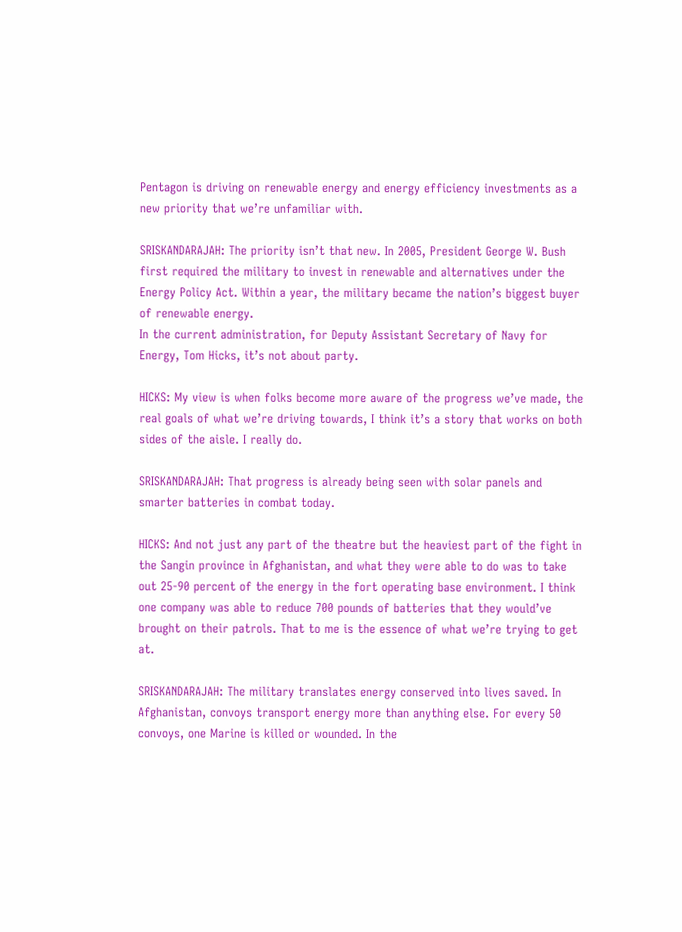Pentagon is driving on renewable energy and energy efficiency investments as a new priority that we’re unfamiliar with.

SRISKANDARAJAH: The priority isn’t that new. In 2005, President George W. Bush first required the military to invest in renewable and alternatives under the Energy Policy Act. Within a year, the military became the nation’s biggest buyer of renewable energy.
In the current administration, for Deputy Assistant Secretary of Navy for Energy, Tom Hicks, it’s not about party.

HICKS: My view is when folks become more aware of the progress we’ve made, the real goals of what we’re driving towards, I think it’s a story that works on both sides of the aisle. I really do.

SRISKANDARAJAH: That progress is already being seen with solar panels and smarter batteries in combat today.

HICKS: And not just any part of the theatre but the heaviest part of the fight in the Sangin province in Afghanistan, and what they were able to do was to take out 25-90 percent of the energy in the fort operating base environment. I think one company was able to reduce 700 pounds of batteries that they would’ve brought on their patrols. That to me is the essence of what we’re trying to get at.

SRISKANDARAJAH: The military translates energy conserved into lives saved. In Afghanistan, convoys transport energy more than anything else. For every 50 convoys, one Marine is killed or wounded. In the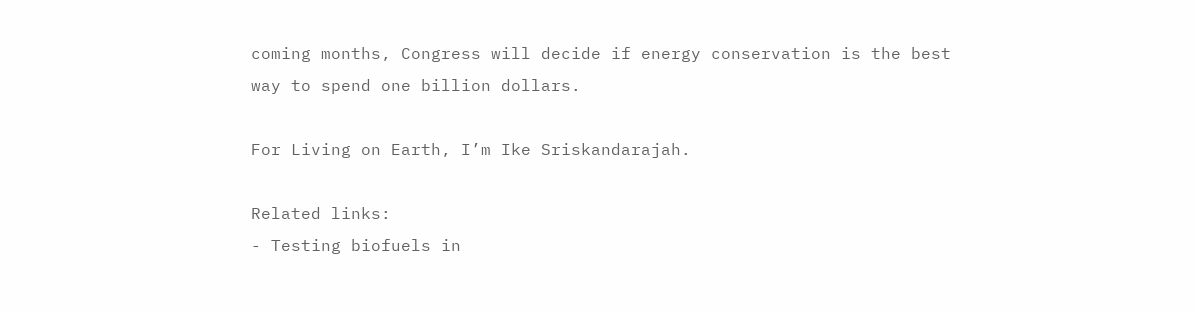coming months, Congress will decide if energy conservation is the best way to spend one billion dollars.

For Living on Earth, I’m Ike Sriskandarajah.

Related links:
- Testing biofuels in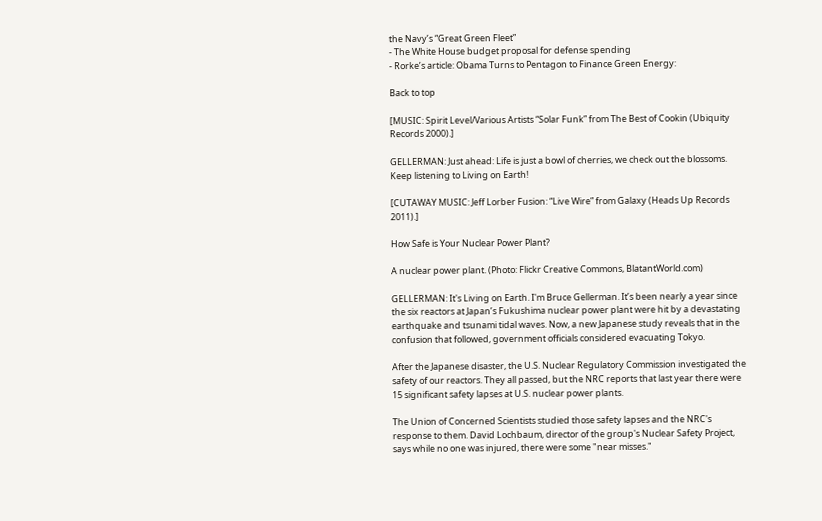the Navy’s “Great Green Fleet”
- The White House budget proposal for defense spending
- Rorke’s article: Obama Turns to Pentagon to Finance Green Energy:

Back to top

[MUSIC: Spirit Level/Various Artists “Solar Funk” from The Best of Cookin (Ubiquity Records 2000).]

GELLERMAN: Just ahead: Life is just a bowl of cherries, we check out the blossoms. Keep listening to Living on Earth!

[CUTAWAY MUSIC: Jeff Lorber Fusion: “Live Wire” from Galaxy (Heads Up Records 2011).]

How Safe is Your Nuclear Power Plant?

A nuclear power plant. (Photo: Flickr Creative Commons, BlatantWorld.com)

GELLERMAN: It's Living on Earth. I'm Bruce Gellerman. It’s been nearly a year since the six reactors at Japan’s Fukushima nuclear power plant were hit by a devastating earthquake and tsunami tidal waves. Now, a new Japanese study reveals that in the confusion that followed, government officials considered evacuating Tokyo.

After the Japanese disaster, the U.S. Nuclear Regulatory Commission investigated the safety of our reactors. They all passed, but the NRC reports that last year there were 15 significant safety lapses at U.S. nuclear power plants.

The Union of Concerned Scientists studied those safety lapses and the NRC's response to them. David Lochbaum, director of the group's Nuclear Safety Project, says while no one was injured, there were some "near misses."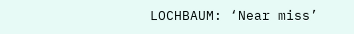LOCHBAUM: ‘Near miss’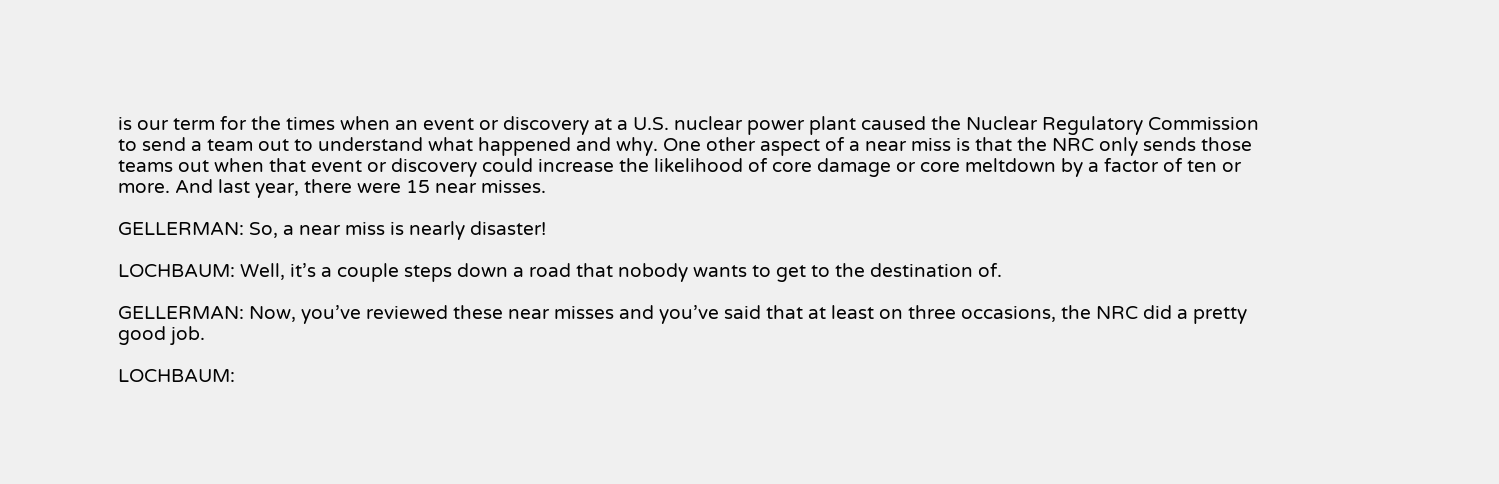is our term for the times when an event or discovery at a U.S. nuclear power plant caused the Nuclear Regulatory Commission to send a team out to understand what happened and why. One other aspect of a near miss is that the NRC only sends those teams out when that event or discovery could increase the likelihood of core damage or core meltdown by a factor of ten or more. And last year, there were 15 near misses.

GELLERMAN: So, a near miss is nearly disaster!

LOCHBAUM: Well, it’s a couple steps down a road that nobody wants to get to the destination of.

GELLERMAN: Now, you’ve reviewed these near misses and you’ve said that at least on three occasions, the NRC did a pretty good job.

LOCHBAUM: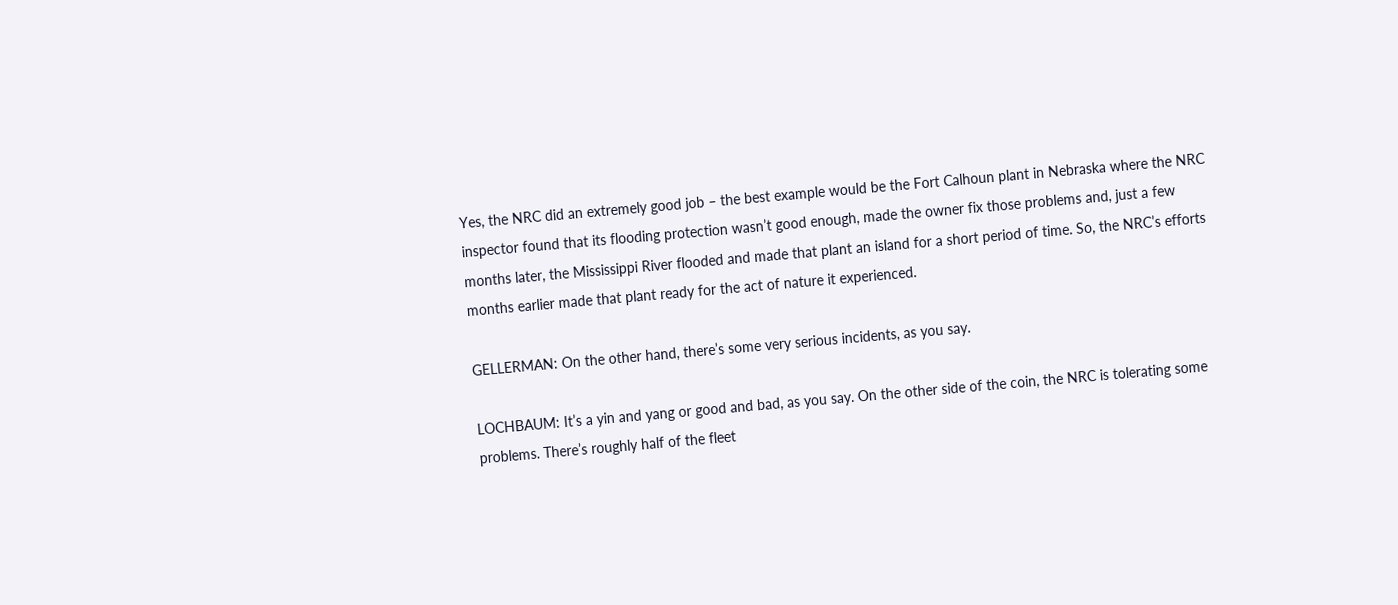Yes, the NRC did an extremely good job – the best example would be the Fort Calhoun plant in Nebraska where the NRC inspector found that its flooding protection wasn’t good enough, made the owner fix those problems and, just a few months later, the Mississippi River flooded and made that plant an island for a short period of time. So, the NRC’s efforts months earlier made that plant ready for the act of nature it experienced.

GELLERMAN: On the other hand, there’s some very serious incidents, as you say.

LOCHBAUM: It’s a yin and yang or good and bad, as you say. On the other side of the coin, the NRC is tolerating some problems. There’s roughly half of the fleet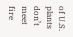of U.S. plants don’t meet fire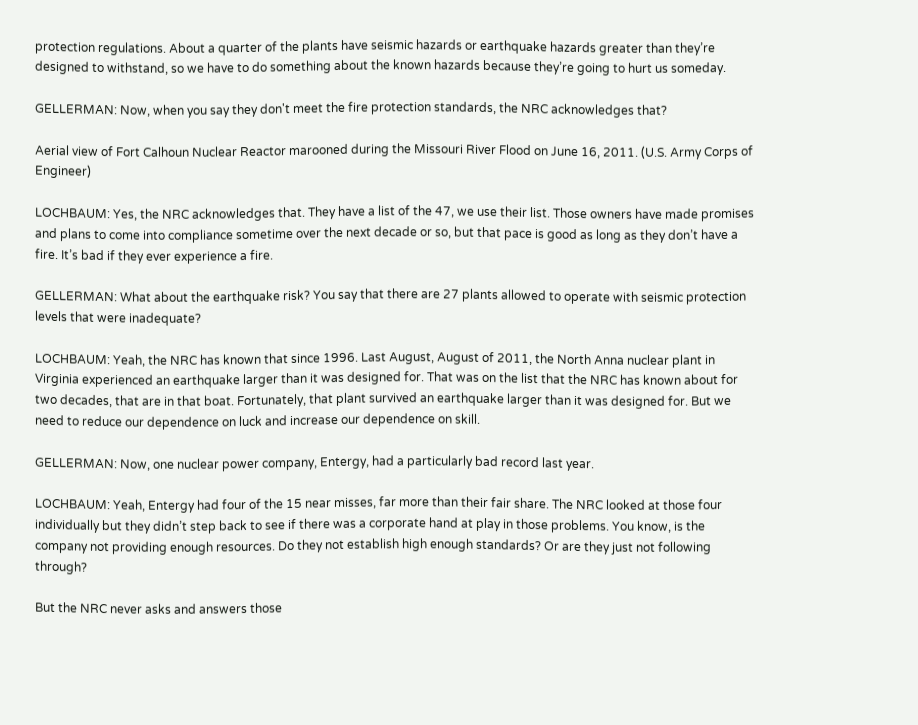protection regulations. About a quarter of the plants have seismic hazards or earthquake hazards greater than they’re designed to withstand, so we have to do something about the known hazards because they’re going to hurt us someday.

GELLERMAN: Now, when you say they don't meet the fire protection standards, the NRC acknowledges that?

Aerial view of Fort Calhoun Nuclear Reactor marooned during the Missouri River Flood on June 16, 2011. (U.S. Army Corps of Engineer)

LOCHBAUM: Yes, the NRC acknowledges that. They have a list of the 47, we use their list. Those owners have made promises and plans to come into compliance sometime over the next decade or so, but that pace is good as long as they don’t have a fire. It’s bad if they ever experience a fire.

GELLERMAN: What about the earthquake risk? You say that there are 27 plants allowed to operate with seismic protection levels that were inadequate?

LOCHBAUM: Yeah, the NRC has known that since 1996. Last August, August of 2011, the North Anna nuclear plant in Virginia experienced an earthquake larger than it was designed for. That was on the list that the NRC has known about for two decades, that are in that boat. Fortunately, that plant survived an earthquake larger than it was designed for. But we need to reduce our dependence on luck and increase our dependence on skill.

GELLERMAN: Now, one nuclear power company, Entergy, had a particularly bad record last year.

LOCHBAUM: Yeah, Entergy had four of the 15 near misses, far more than their fair share. The NRC looked at those four individually but they didn’t step back to see if there was a corporate hand at play in those problems. You know, is the company not providing enough resources. Do they not establish high enough standards? Or are they just not following through?

But the NRC never asks and answers those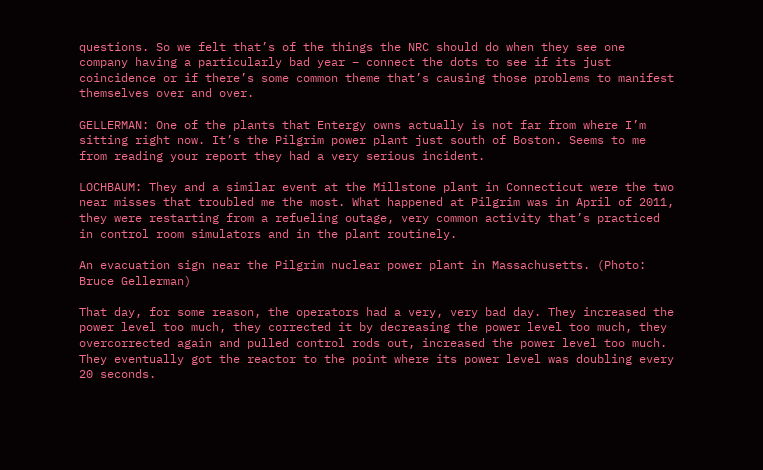questions. So we felt that’s of the things the NRC should do when they see one company having a particularly bad year – connect the dots to see if its just coincidence or if there’s some common theme that’s causing those problems to manifest themselves over and over.

GELLERMAN: One of the plants that Entergy owns actually is not far from where I’m sitting right now. It’s the Pilgrim power plant just south of Boston. Seems to me from reading your report they had a very serious incident.

LOCHBAUM: They and a similar event at the Millstone plant in Connecticut were the two near misses that troubled me the most. What happened at Pilgrim was in April of 2011, they were restarting from a refueling outage, very common activity that’s practiced in control room simulators and in the plant routinely.

An evacuation sign near the Pilgrim nuclear power plant in Massachusetts. (Photo: Bruce Gellerman)

That day, for some reason, the operators had a very, very bad day. They increased the power level too much, they corrected it by decreasing the power level too much, they overcorrected again and pulled control rods out, increased the power level too much. They eventually got the reactor to the point where its power level was doubling every 20 seconds.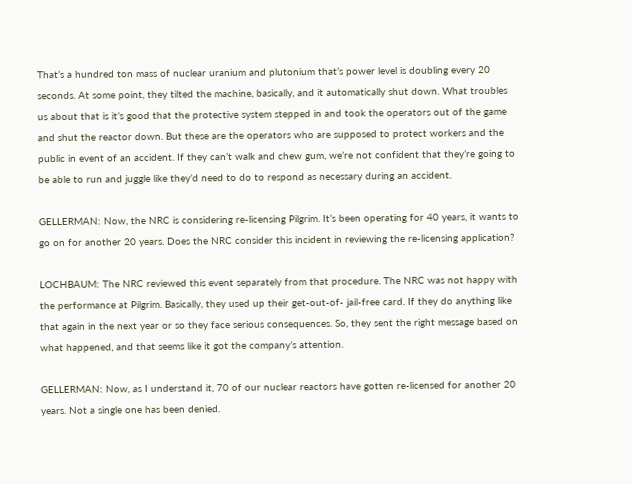That’s a hundred ton mass of nuclear uranium and plutonium that’s power level is doubling every 20 seconds. At some point, they tilted the machine, basically, and it automatically shut down. What troubles us about that is it’s good that the protective system stepped in and took the operators out of the game and shut the reactor down. But these are the operators who are supposed to protect workers and the public in event of an accident. If they can’t walk and chew gum, we’re not confident that they’re going to be able to run and juggle like they’d need to do to respond as necessary during an accident.

GELLERMAN: Now, the NRC is considering re-licensing Pilgrim. It’s been operating for 40 years, it wants to go on for another 20 years. Does the NRC consider this incident in reviewing the re-licensing application?

LOCHBAUM: The NRC reviewed this event separately from that procedure. The NRC was not happy with the performance at Pilgrim. Basically, they used up their get-out-of- jail-free card. If they do anything like that again in the next year or so they face serious consequences. So, they sent the right message based on what happened, and that seems like it got the company’s attention.

GELLERMAN: Now, as I understand it, 70 of our nuclear reactors have gotten re-licensed for another 20 years. Not a single one has been denied.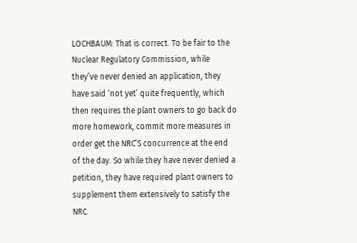LOCHBAUM: That is correct. To be fair to the Nuclear Regulatory Commission, while they’ve never denied an application, they have said ‘not yet’ quite frequently, which then requires the plant owners to go back do more homework, commit more measures in order get the NRC’S concurrence at the end of the day. So while they have never denied a petition, they have required plant owners to supplement them extensively to satisfy the NRC.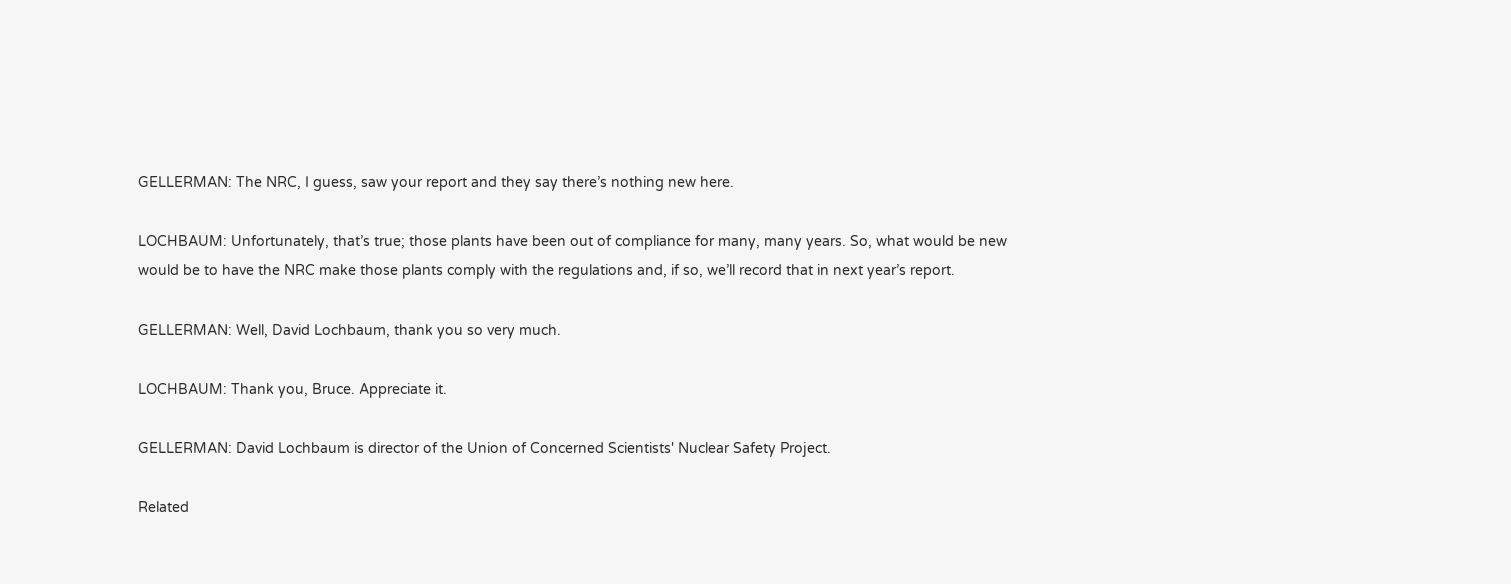GELLERMAN: The NRC, I guess, saw your report and they say there’s nothing new here.

LOCHBAUM: Unfortunately, that’s true; those plants have been out of compliance for many, many years. So, what would be new would be to have the NRC make those plants comply with the regulations and, if so, we’ll record that in next year’s report.

GELLERMAN: Well, David Lochbaum, thank you so very much.

LOCHBAUM: Thank you, Bruce. Appreciate it.

GELLERMAN: David Lochbaum is director of the Union of Concerned Scientists' Nuclear Safety Project.

Related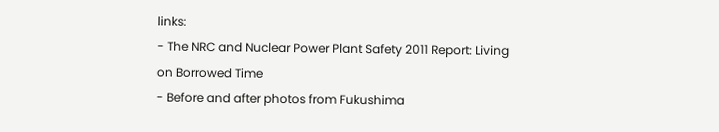links:
- The NRC and Nuclear Power Plant Safety 2011 Report: Living on Borrowed Time
- Before and after photos from Fukushima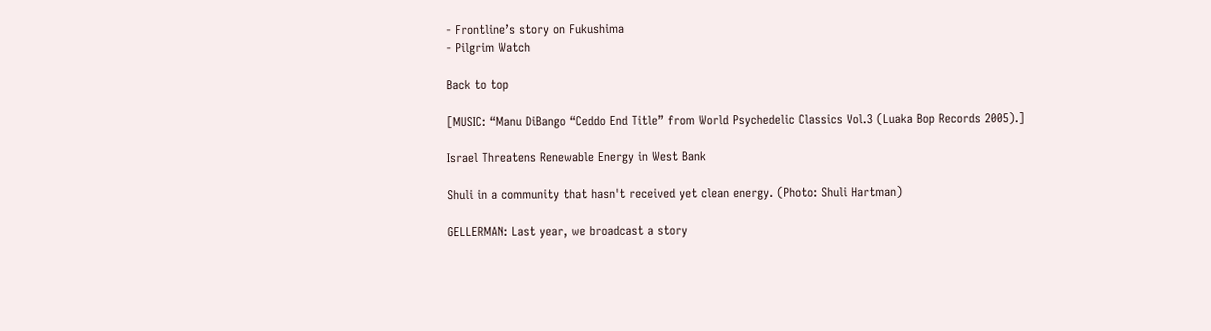- Frontline’s story on Fukushima
- Pilgrim Watch

Back to top

[MUSIC: “Manu DiBango “Ceddo End Title” from World Psychedelic Classics Vol.3 (Luaka Bop Records 2005).]

Israel Threatens Renewable Energy in West Bank

Shuli in a community that hasn't received yet clean energy. (Photo: Shuli Hartman)

GELLERMAN: Last year, we broadcast a story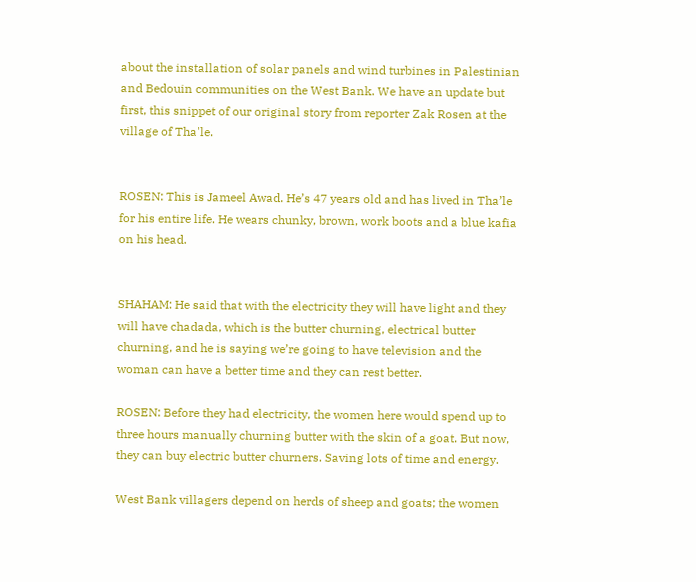about the installation of solar panels and wind turbines in Palestinian and Bedouin communities on the West Bank. We have an update but first, this snippet of our original story from reporter Zak Rosen at the village of Tha'le.


ROSEN: This is Jameel Awad. He’s 47 years old and has lived in Tha’le for his entire life. He wears chunky, brown, work boots and a blue kafia on his head.


SHAHAM: He said that with the electricity they will have light and they will have chadada, which is the butter churning, electrical butter churning, and he is saying we’re going to have television and the woman can have a better time and they can rest better.

ROSEN: Before they had electricity, the women here would spend up to three hours manually churning butter with the skin of a goat. But now, they can buy electric butter churners. Saving lots of time and energy.

West Bank villagers depend on herds of sheep and goats; the women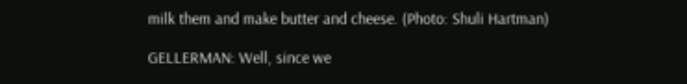milk them and make butter and cheese. (Photo: Shuli Hartman)

GELLERMAN: Well, since we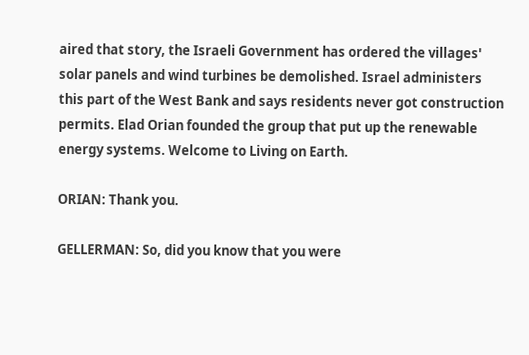aired that story, the Israeli Government has ordered the villages' solar panels and wind turbines be demolished. Israel administers this part of the West Bank and says residents never got construction permits. Elad Orian founded the group that put up the renewable energy systems. Welcome to Living on Earth.

ORIAN: Thank you.

GELLERMAN: So, did you know that you were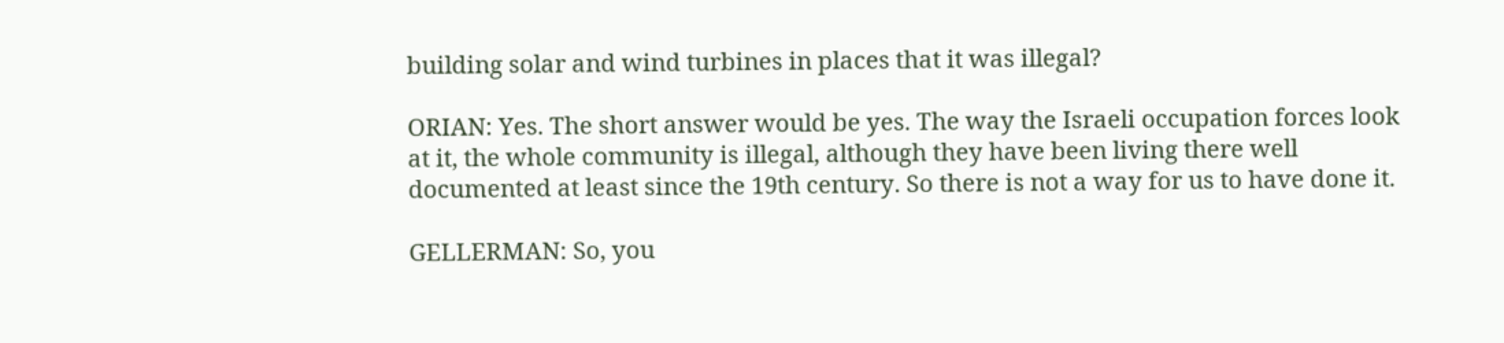building solar and wind turbines in places that it was illegal?

ORIAN: Yes. The short answer would be yes. The way the Israeli occupation forces look at it, the whole community is illegal, although they have been living there well documented at least since the 19th century. So there is not a way for us to have done it.

GELLERMAN: So, you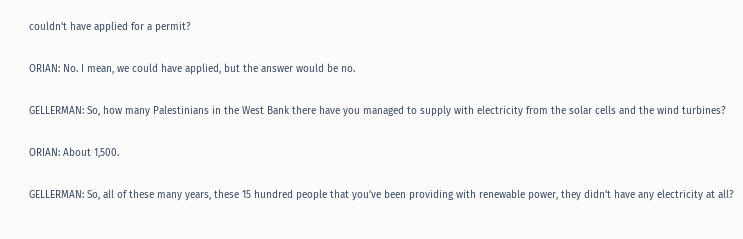couldn't have applied for a permit?

ORIAN: No. I mean, we could have applied, but the answer would be no.

GELLERMAN: So, how many Palestinians in the West Bank there have you managed to supply with electricity from the solar cells and the wind turbines?

ORIAN: About 1,500.

GELLERMAN: So, all of these many years, these 15 hundred people that you’ve been providing with renewable power, they didn’t have any electricity at all?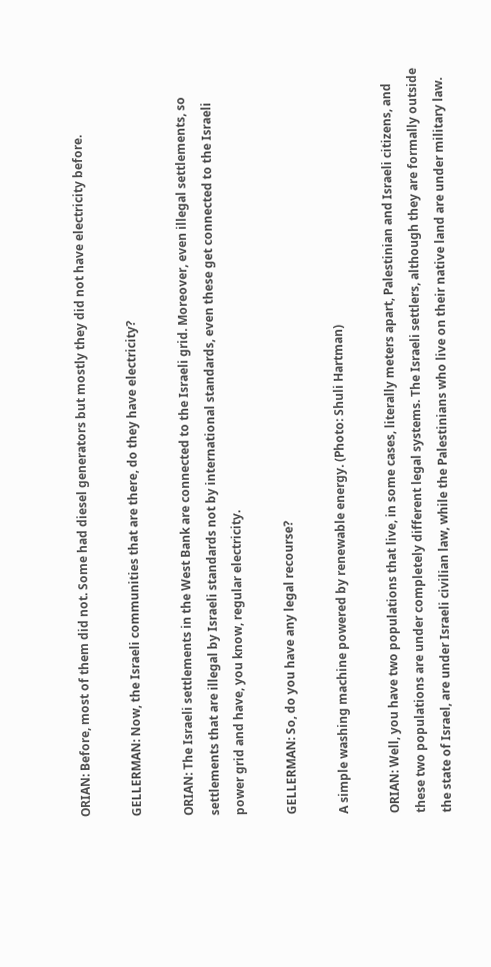ORIAN: Before, most of them did not. Some had diesel generators but mostly they did not have electricity before.

GELLERMAN: Now, the Israeli communities that are there, do they have electricity?

ORIAN: The Israeli settlements in the West Bank are connected to the Israeli grid. Moreover, even illegal settlements, so settlements that are illegal by Israeli standards not by international standards, even these get connected to the Israeli power grid and have, you know, regular electricity.

GELLERMAN: So, do you have any legal recourse?

A simple washing machine powered by renewable energy. (Photo: Shuli Hartman)

ORIAN: Well, you have two populations that live, in some cases, literally meters apart, Palestinian and Israeli citizens, and these two populations are under completely different legal systems. The Israeli settlers, although they are formally outside the state of Israel, are under Israeli civilian law, while the Palestinians who live on their native land are under military law.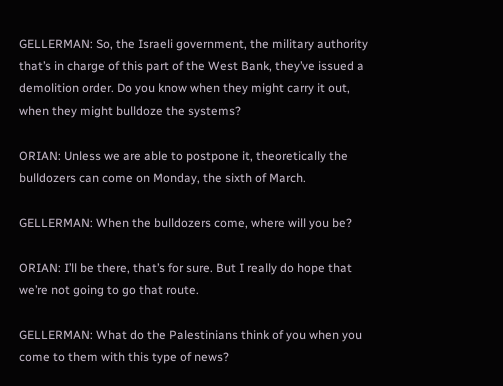GELLERMAN: So, the Israeli government, the military authority that’s in charge of this part of the West Bank, they’ve issued a demolition order. Do you know when they might carry it out, when they might bulldoze the systems?

ORIAN: Unless we are able to postpone it, theoretically the bulldozers can come on Monday, the sixth of March.

GELLERMAN: When the bulldozers come, where will you be?

ORIAN: I’ll be there, that’s for sure. But I really do hope that we’re not going to go that route.

GELLERMAN: What do the Palestinians think of you when you come to them with this type of news?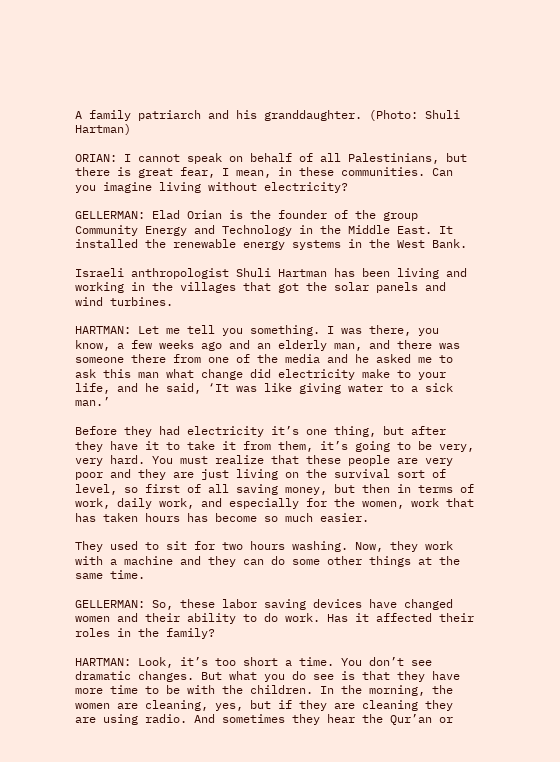A family patriarch and his granddaughter. (Photo: Shuli Hartman)

ORIAN: I cannot speak on behalf of all Palestinians, but there is great fear, I mean, in these communities. Can you imagine living without electricity?

GELLERMAN: Elad Orian is the founder of the group Community Energy and Technology in the Middle East. It installed the renewable energy systems in the West Bank.

Israeli anthropologist Shuli Hartman has been living and working in the villages that got the solar panels and wind turbines.

HARTMAN: Let me tell you something. I was there, you know, a few weeks ago and an elderly man, and there was someone there from one of the media and he asked me to ask this man what change did electricity make to your life, and he said, ‘It was like giving water to a sick man.’

Before they had electricity it’s one thing, but after they have it to take it from them, it’s going to be very, very hard. You must realize that these people are very poor and they are just living on the survival sort of level, so first of all saving money, but then in terms of work, daily work, and especially for the women, work that has taken hours has become so much easier.

They used to sit for two hours washing. Now, they work with a machine and they can do some other things at the same time.

GELLERMAN: So, these labor saving devices have changed women and their ability to do work. Has it affected their roles in the family?

HARTMAN: Look, it’s too short a time. You don’t see dramatic changes. But what you do see is that they have more time to be with the children. In the morning, the women are cleaning, yes, but if they are cleaning they are using radio. And sometimes they hear the Qur’an or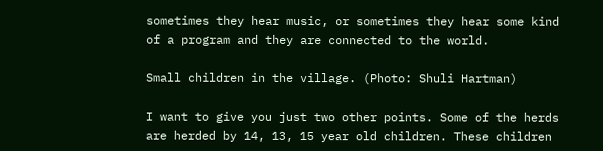sometimes they hear music, or sometimes they hear some kind of a program and they are connected to the world.

Small children in the village. (Photo: Shuli Hartman)

I want to give you just two other points. Some of the herds are herded by 14, 13, 15 year old children. These children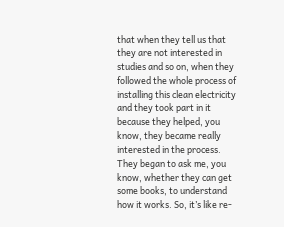that when they tell us that they are not interested in studies and so on, when they followed the whole process of installing this clean electricity and they took part in it because they helped, you know, they became really interested in the process. They began to ask me, you know, whether they can get some books, to understand how it works. So, it’s like re-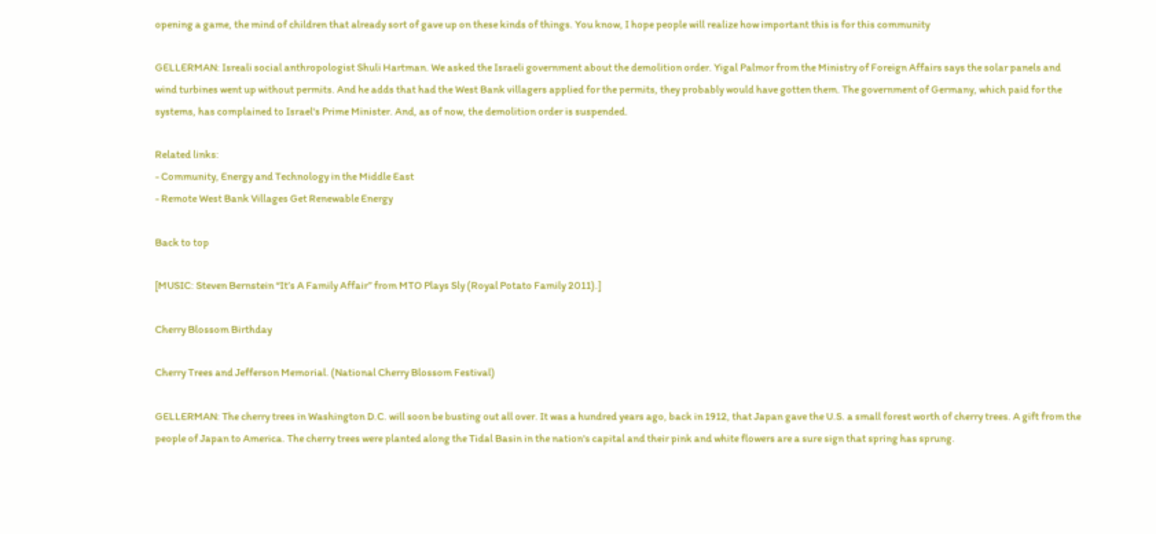opening a game, the mind of children that already sort of gave up on these kinds of things. You know, I hope people will realize how important this is for this community

GELLERMAN: Isreali social anthropologist Shuli Hartman. We asked the Israeli government about the demolition order. Yigal Palmor from the Ministry of Foreign Affairs says the solar panels and wind turbines went up without permits. And he adds that had the West Bank villagers applied for the permits, they probably would have gotten them. The government of Germany, which paid for the systems, has complained to Israel's Prime Minister. And, as of now, the demolition order is suspended.

Related links:
- Community, Energy and Technology in the Middle East
- Remote West Bank Villages Get Renewable Energy

Back to top

[MUSIC: Steven Bernstein “It’s A Family Affair” from MTO Plays Sly (Royal Potato Family 2011).]

Cherry Blossom Birthday

Cherry Trees and Jefferson Memorial. (National Cherry Blossom Festival)

GELLERMAN: The cherry trees in Washington D.C. will soon be busting out all over. It was a hundred years ago, back in 1912, that Japan gave the U.S. a small forest worth of cherry trees. A gift from the people of Japan to America. The cherry trees were planted along the Tidal Basin in the nation's capital and their pink and white flowers are a sure sign that spring has sprung.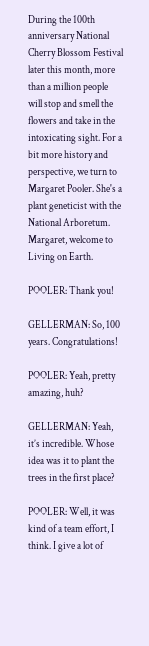During the 100th anniversary National Cherry Blossom Festival later this month, more than a million people will stop and smell the flowers and take in the intoxicating sight. For a bit more history and perspective, we turn to Margaret Pooler. She's a plant geneticist with the National Arboretum. Margaret, welcome to Living on Earth.

POOLER: Thank you!

GELLERMAN: So, 100 years. Congratulations!

POOLER: Yeah, pretty amazing, huh?

GELLERMAN: Yeah, it’s incredible. Whose idea was it to plant the trees in the first place?

POOLER: Well, it was kind of a team effort, I think. I give a lot of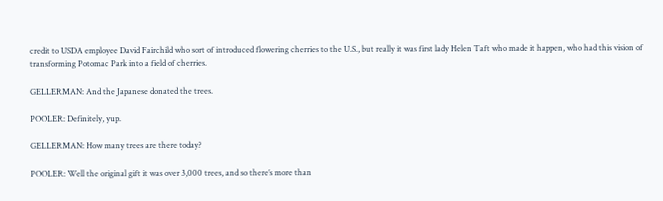credit to USDA employee David Fairchild who sort of introduced flowering cherries to the U.S., but really it was first lady Helen Taft who made it happen, who had this vision of transforming Potomac Park into a field of cherries.

GELLERMAN: And the Japanese donated the trees.

POOLER: Definitely, yup.

GELLERMAN: How many trees are there today?

POOLER: Well the original gift it was over 3,000 trees, and so there’s more than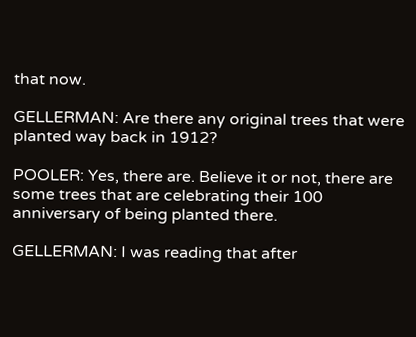that now.

GELLERMAN: Are there any original trees that were planted way back in 1912?

POOLER: Yes, there are. Believe it or not, there are some trees that are celebrating their 100 anniversary of being planted there.

GELLERMAN: I was reading that after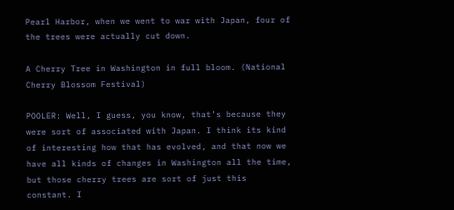Pearl Harbor, when we went to war with Japan, four of the trees were actually cut down.

A Cherry Tree in Washington in full bloom. (National Cherry Blossom Festival)

POOLER: Well, I guess, you know, that’s because they were sort of associated with Japan. I think its kind of interesting how that has evolved, and that now we have all kinds of changes in Washington all the time, but those cherry trees are sort of just this constant. I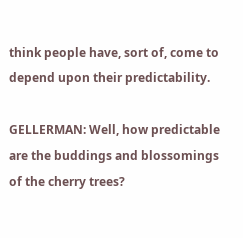think people have, sort of, come to depend upon their predictability.

GELLERMAN: Well, how predictable are the buddings and blossomings of the cherry trees?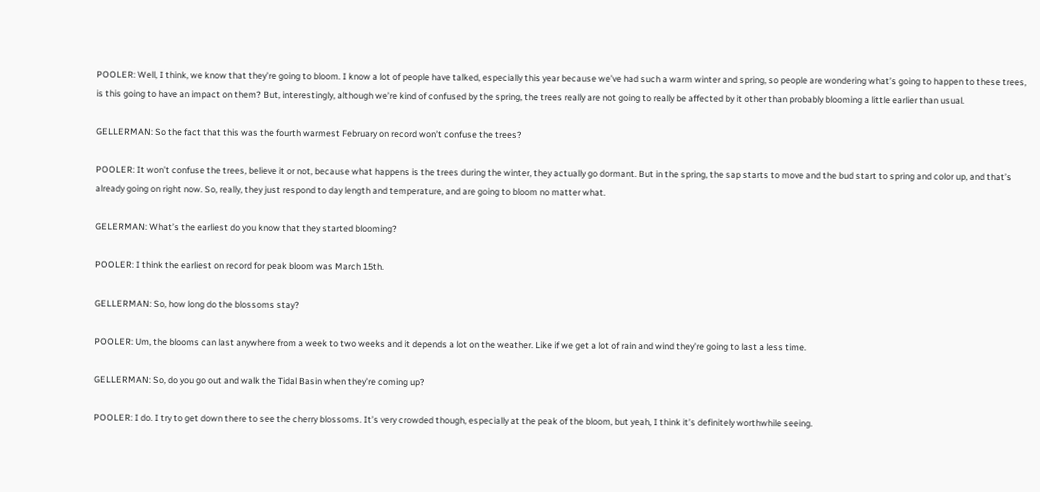POOLER: Well, I think, we know that they’re going to bloom. I know a lot of people have talked, especially this year because we’ve had such a warm winter and spring, so people are wondering what’s going to happen to these trees, is this going to have an impact on them? But, interestingly, although we’re kind of confused by the spring, the trees really are not going to really be affected by it other than probably blooming a little earlier than usual.

GELLERMAN: So the fact that this was the fourth warmest February on record won’t confuse the trees?

POOLER: It won’t confuse the trees, believe it or not, because what happens is the trees during the winter, they actually go dormant. But in the spring, the sap starts to move and the bud start to spring and color up, and that’s already going on right now. So, really, they just respond to day length and temperature, and are going to bloom no matter what.

GELERMAN: What’s the earliest do you know that they started blooming?

POOLER: I think the earliest on record for peak bloom was March 15th.

GELLERMAN: So, how long do the blossoms stay?

POOLER: Um, the blooms can last anywhere from a week to two weeks and it depends a lot on the weather. Like if we get a lot of rain and wind they’re going to last a less time.

GELLERMAN: So, do you go out and walk the Tidal Basin when they’re coming up?

POOLER: I do. I try to get down there to see the cherry blossoms. It’s very crowded though, especially at the peak of the bloom, but yeah, I think it’s definitely worthwhile seeing.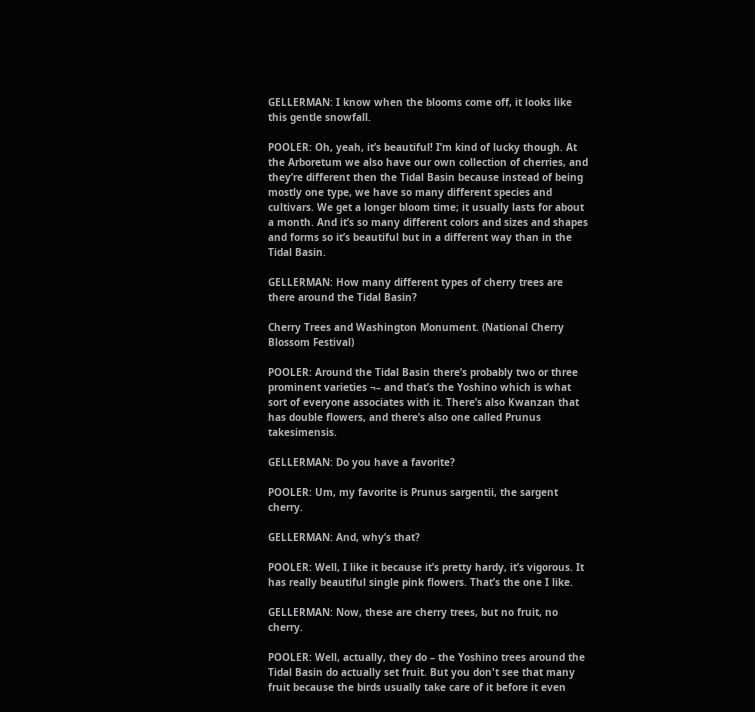GELLERMAN: I know when the blooms come off, it looks like this gentle snowfall.

POOLER: Oh, yeah, it’s beautiful! I’m kind of lucky though. At the Arboretum we also have our own collection of cherries, and they’re different then the Tidal Basin because instead of being mostly one type, we have so many different species and cultivars. We get a longer bloom time; it usually lasts for about a month. And it’s so many different colors and sizes and shapes and forms so it’s beautiful but in a different way than in the Tidal Basin.

GELLERMAN: How many different types of cherry trees are there around the Tidal Basin?

Cherry Trees and Washington Monument. (National Cherry Blossom Festival)

POOLER: Around the Tidal Basin there’s probably two or three prominent varieties ¬– and that’s the Yoshino which is what sort of everyone associates with it. There’s also Kwanzan that has double flowers, and there’s also one called Prunus takesimensis.

GELLERMAN: Do you have a favorite?

POOLER: Um, my favorite is Prunus sargentii, the sargent cherry.

GELLERMAN: And, why’s that?

POOLER: Well, I like it because it’s pretty hardy, it’s vigorous. It has really beautiful single pink flowers. That’s the one I like.

GELLERMAN: Now, these are cherry trees, but no fruit, no cherry.

POOLER: Well, actually, they do – the Yoshino trees around the Tidal Basin do actually set fruit. But you don't see that many fruit because the birds usually take care of it before it even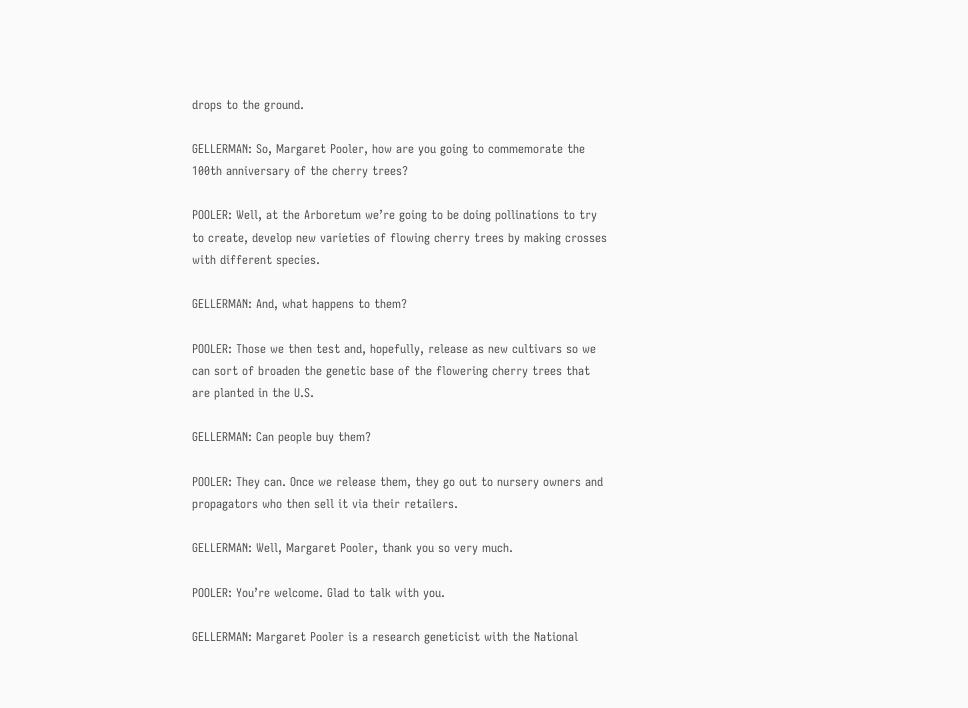drops to the ground.

GELLERMAN: So, Margaret Pooler, how are you going to commemorate the 100th anniversary of the cherry trees?

POOLER: Well, at the Arboretum we’re going to be doing pollinations to try to create, develop new varieties of flowing cherry trees by making crosses with different species.

GELLERMAN: And, what happens to them?

POOLER: Those we then test and, hopefully, release as new cultivars so we can sort of broaden the genetic base of the flowering cherry trees that are planted in the U.S.

GELLERMAN: Can people buy them?

POOLER: They can. Once we release them, they go out to nursery owners and propagators who then sell it via their retailers.

GELLERMAN: Well, Margaret Pooler, thank you so very much.

POOLER: You’re welcome. Glad to talk with you.

GELLERMAN: Margaret Pooler is a research geneticist with the National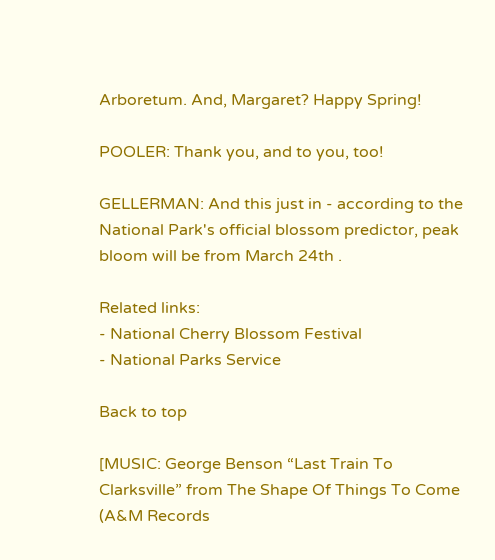Arboretum. And, Margaret? Happy Spring!

POOLER: Thank you, and to you, too!

GELLERMAN: And this just in - according to the National Park's official blossom predictor, peak bloom will be from March 24th .

Related links:
- National Cherry Blossom Festival
- National Parks Service

Back to top

[MUSIC: George Benson “Last Train To Clarksville” from The Shape Of Things To Come (A&M Records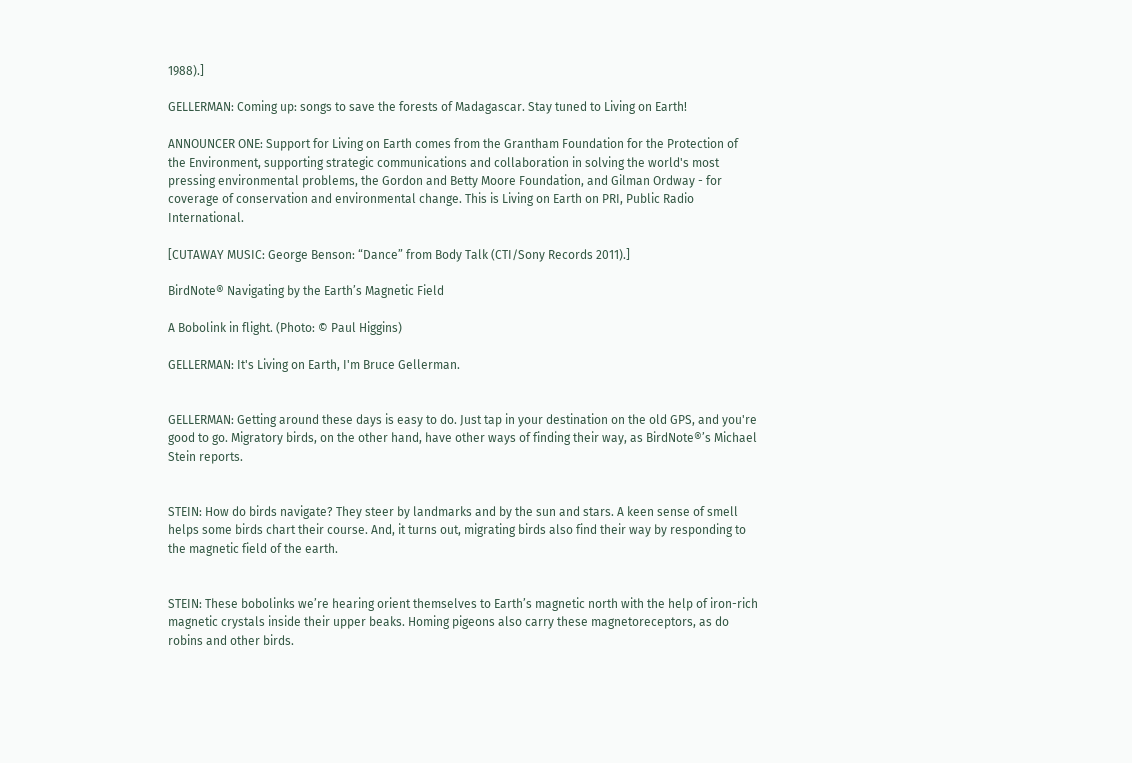1988).]

GELLERMAN: Coming up: songs to save the forests of Madagascar. Stay tuned to Living on Earth!

ANNOUNCER ONE: Support for Living on Earth comes from the Grantham Foundation for the Protection of the Environment, supporting strategic communications and collaboration in solving the world's most pressing environmental problems, the Gordon and Betty Moore Foundation, and Gilman Ordway - for coverage of conservation and environmental change. This is Living on Earth on PRI, Public Radio International.

[CUTAWAY MUSIC: George Benson: “Dance” from Body Talk (CTI/Sony Records 2011).]

BirdNote® Navigating by the Earth’s Magnetic Field

A Bobolink in flight. (Photo: © Paul Higgins)

GELLERMAN: It's Living on Earth, I'm Bruce Gellerman.


GELLERMAN: Getting around these days is easy to do. Just tap in your destination on the old GPS, and you're good to go. Migratory birds, on the other hand, have other ways of finding their way, as BirdNote®’s Michael Stein reports.


STEIN: How do birds navigate? They steer by landmarks and by the sun and stars. A keen sense of smell helps some birds chart their course. And, it turns out, migrating birds also find their way by responding to the magnetic field of the earth.


STEIN: These bobolinks we’re hearing orient themselves to Earth’s magnetic north with the help of iron-rich magnetic crystals inside their upper beaks. Homing pigeons also carry these magnetoreceptors, as do robins and other birds.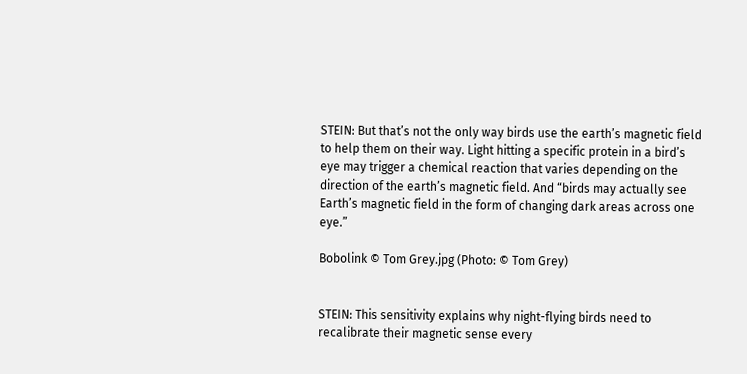STEIN: But that’s not the only way birds use the earth’s magnetic field to help them on their way. Light hitting a specific protein in a bird’s eye may trigger a chemical reaction that varies depending on the direction of the earth’s magnetic field. And “birds may actually see Earth’s magnetic field in the form of changing dark areas across one eye.”

Bobolink © Tom Grey.jpg (Photo: © Tom Grey)


STEIN: This sensitivity explains why night-flying birds need to recalibrate their magnetic sense every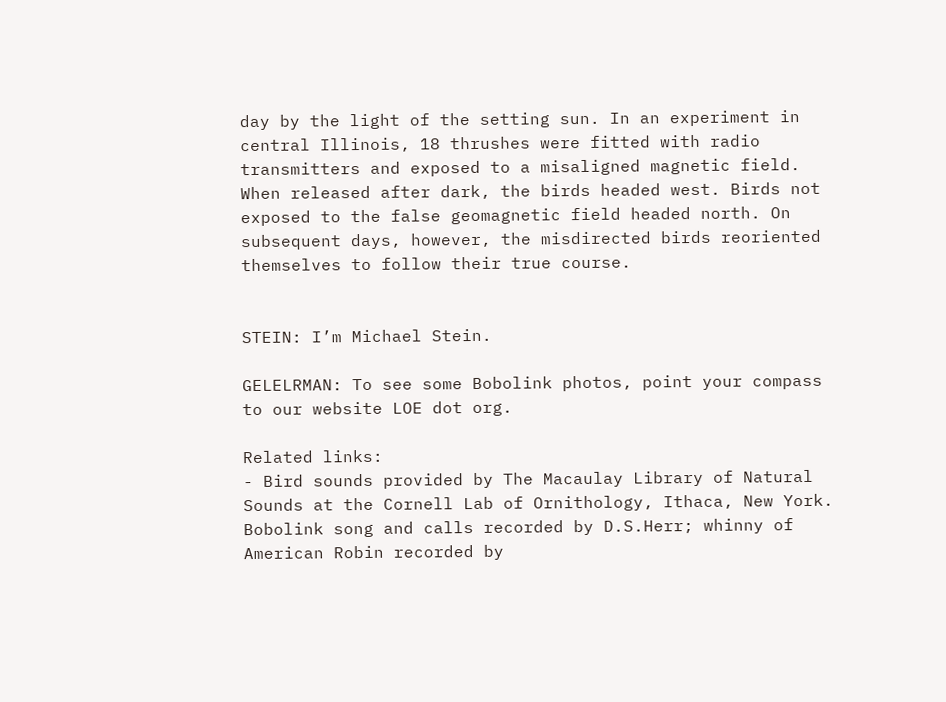day by the light of the setting sun. In an experiment in central Illinois, 18 thrushes were fitted with radio transmitters and exposed to a misaligned magnetic field. When released after dark, the birds headed west. Birds not exposed to the false geomagnetic field headed north. On subsequent days, however, the misdirected birds reoriented themselves to follow their true course.


STEIN: I’m Michael Stein.

GELELRMAN: To see some Bobolink photos, point your compass to our website LOE dot org.

Related links:
- Bird sounds provided by The Macaulay Library of Natural Sounds at the Cornell Lab of Ornithology, Ithaca, New York. Bobolink song and calls recorded by D.S.Herr; whinny of American Robin recorded by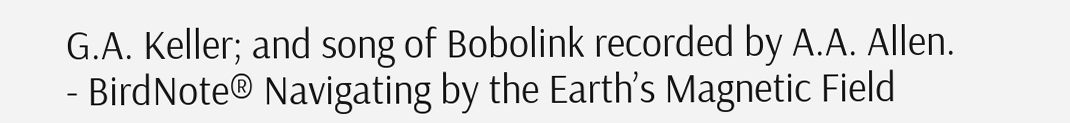G.A. Keller; and song of Bobolink recorded by A.A. Allen.
- BirdNote® Navigating by the Earth’s Magnetic Field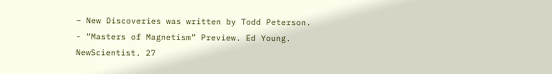– New Discoveries was written by Todd Peterson.
- “Masters of Magnetism” Preview. Ed Young. NewScientist. 27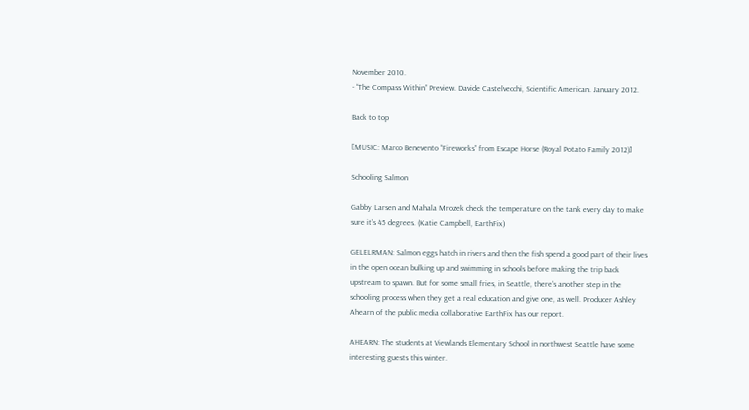November 2010.
- “The Compass Within” Preview. Davide Castelvecchi, Scientific American. January 2012.

Back to top

[MUSIC: Marco Benevento “Fireworks” from Escape Horse (Royal Potato Family 2012)]

Schooling Salmon

Gabby Larsen and Mahala Mrozek check the temperature on the tank every day to make sure it’s 45 degrees. (Katie Campbell, EarthFix)

GELELRMAN: Salmon eggs hatch in rivers and then the fish spend a good part of their lives in the open ocean bulking up and swimming in schools before making the trip back upstream to spawn. But for some small fries, in Seattle, there’s another step in the schooling process when they get a real education and give one, as well. Producer Ashley Ahearn of the public media collaborative EarthFix has our report.

AHEARN: The students at Viewlands Elementary School in northwest Seattle have some interesting guests this winter.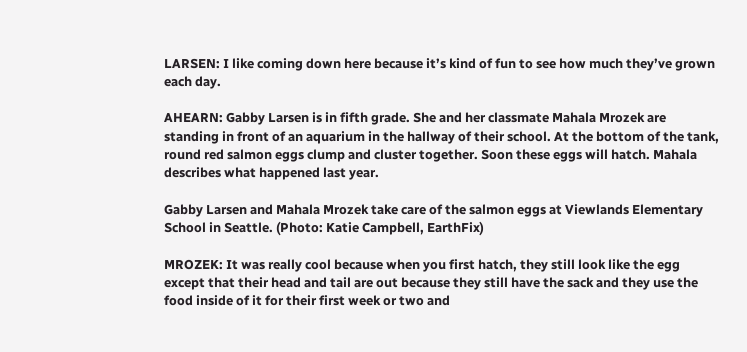LARSEN: I like coming down here because it’s kind of fun to see how much they’ve grown each day.

AHEARN: Gabby Larsen is in fifth grade. She and her classmate Mahala Mrozek are standing in front of an aquarium in the hallway of their school. At the bottom of the tank, round red salmon eggs clump and cluster together. Soon these eggs will hatch. Mahala describes what happened last year.

Gabby Larsen and Mahala Mrozek take care of the salmon eggs at Viewlands Elementary School in Seattle. (Photo: Katie Campbell, EarthFix)

MROZEK: It was really cool because when you first hatch, they still look like the egg except that their head and tail are out because they still have the sack and they use the food inside of it for their first week or two and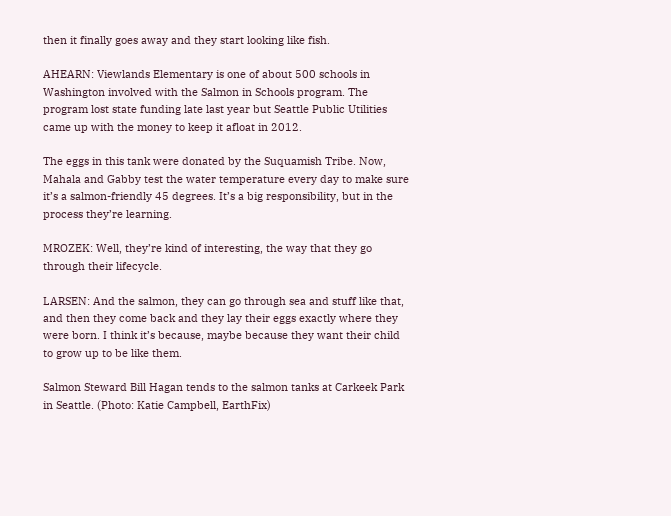then it finally goes away and they start looking like fish.

AHEARN: Viewlands Elementary is one of about 500 schools in Washington involved with the Salmon in Schools program. The program lost state funding late last year but Seattle Public Utilities came up with the money to keep it afloat in 2012.

The eggs in this tank were donated by the Suquamish Tribe. Now, Mahala and Gabby test the water temperature every day to make sure it’s a salmon-friendly 45 degrees. It’s a big responsibility, but in the process they’re learning.

MROZEK: Well, they’re kind of interesting, the way that they go through their lifecycle.

LARSEN: And the salmon, they can go through sea and stuff like that, and then they come back and they lay their eggs exactly where they were born. I think it’s because, maybe because they want their child to grow up to be like them.

Salmon Steward Bill Hagan tends to the salmon tanks at Carkeek Park in Seattle. (Photo: Katie Campbell, EarthFix)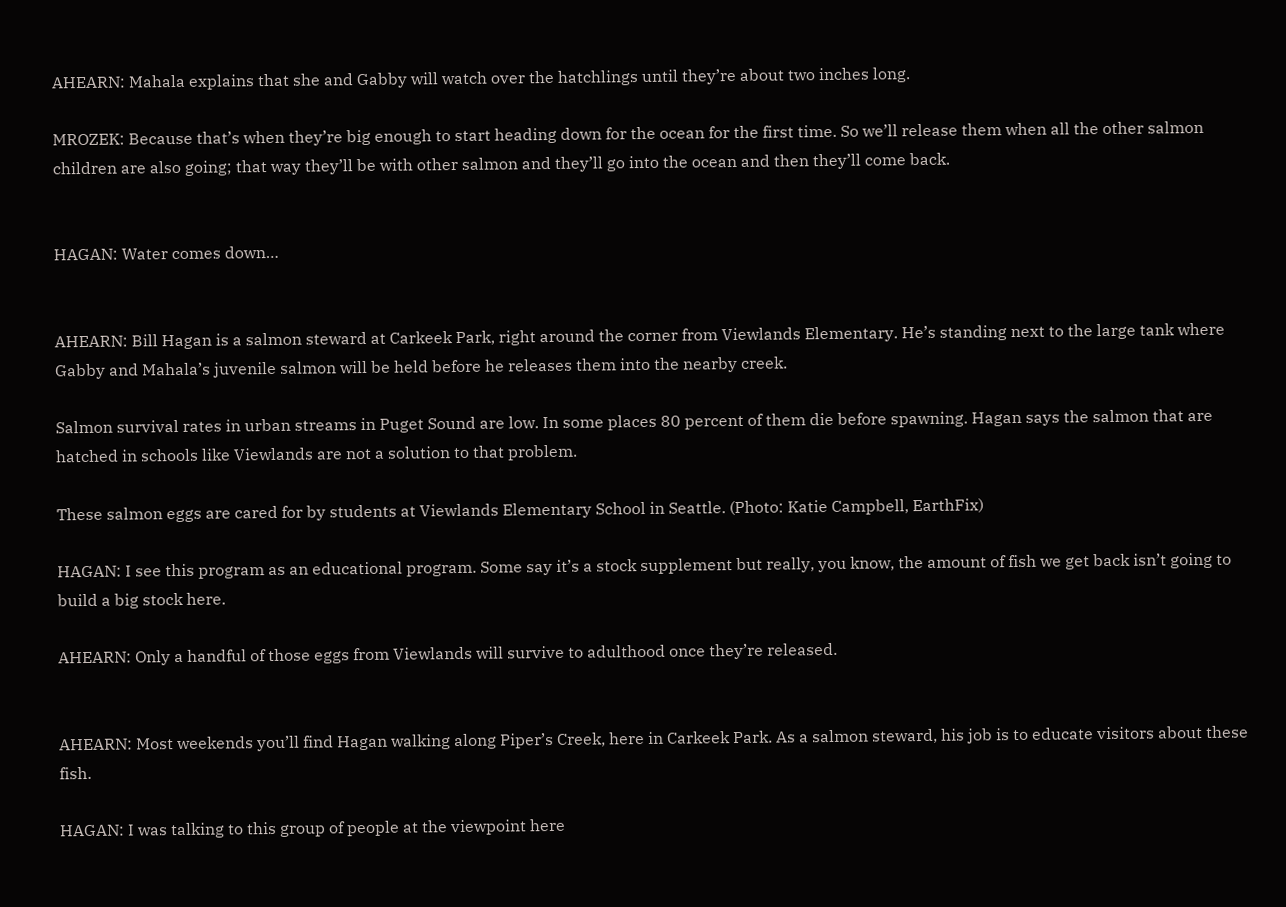AHEARN: Mahala explains that she and Gabby will watch over the hatchlings until they’re about two inches long.

MROZEK: Because that’s when they’re big enough to start heading down for the ocean for the first time. So we’ll release them when all the other salmon children are also going; that way they’ll be with other salmon and they’ll go into the ocean and then they’ll come back.


HAGAN: Water comes down…


AHEARN: Bill Hagan is a salmon steward at Carkeek Park, right around the corner from Viewlands Elementary. He’s standing next to the large tank where Gabby and Mahala’s juvenile salmon will be held before he releases them into the nearby creek.

Salmon survival rates in urban streams in Puget Sound are low. In some places 80 percent of them die before spawning. Hagan says the salmon that are hatched in schools like Viewlands are not a solution to that problem.

These salmon eggs are cared for by students at Viewlands Elementary School in Seattle. (Photo: Katie Campbell, EarthFix)

HAGAN: I see this program as an educational program. Some say it’s a stock supplement but really, you know, the amount of fish we get back isn’t going to build a big stock here.

AHEARN: Only a handful of those eggs from Viewlands will survive to adulthood once they’re released.


AHEARN: Most weekends you’ll find Hagan walking along Piper’s Creek, here in Carkeek Park. As a salmon steward, his job is to educate visitors about these fish.

HAGAN: I was talking to this group of people at the viewpoint here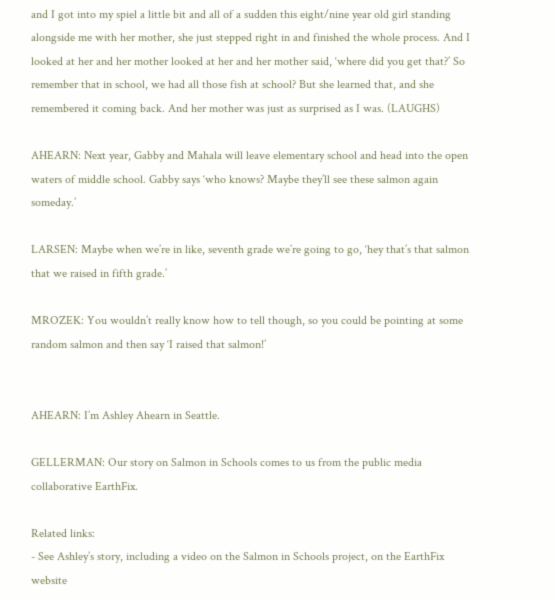and I got into my spiel a little bit and all of a sudden this eight/nine year old girl standing alongside me with her mother, she just stepped right in and finished the whole process. And I looked at her and her mother looked at her and her mother said, ‘where did you get that?’ So remember that in school, we had all those fish at school? But she learned that, and she remembered it coming back. And her mother was just as surprised as I was. (LAUGHS)

AHEARN: Next year, Gabby and Mahala will leave elementary school and head into the open waters of middle school. Gabby says ‘who knows? Maybe they’ll see these salmon again someday.’

LARSEN: Maybe when we’re in like, seventh grade we’re going to go, ‘hey that’s that salmon that we raised in fifth grade.’

MROZEK: You wouldn’t really know how to tell though, so you could be pointing at some random salmon and then say ‘I raised that salmon!’


AHEARN: I’m Ashley Ahearn in Seattle.

GELLERMAN: Our story on Salmon in Schools comes to us from the public media collaborative EarthFix.

Related links:
- See Ashley’s story, including a video on the Salmon in Schools project, on the EarthFix website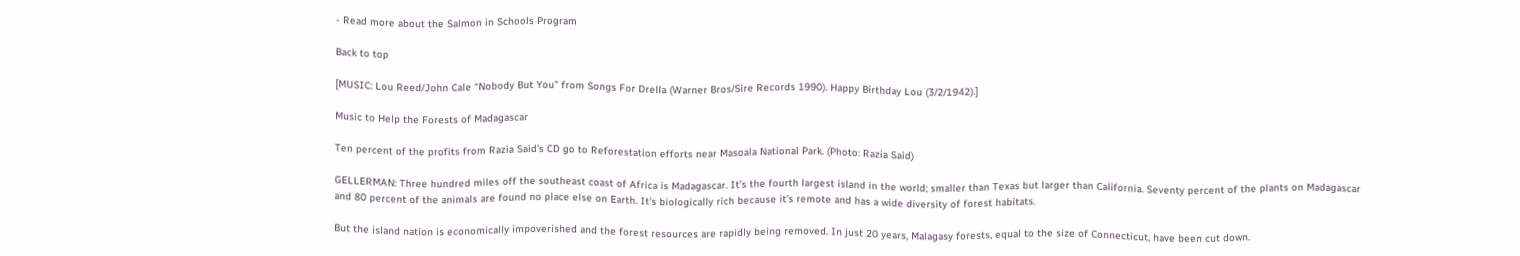- Read more about the Salmon in Schools Program

Back to top

[MUSIC: Lou Reed/John Cale “Nobody But You” from Songs For Drella (Warner Bros/Sire Records 1990). Happy Birthday Lou (3/2/1942).]

Music to Help the Forests of Madagascar

Ten percent of the profits from Razia Said's CD go to Reforestation efforts near Masoala National Park. (Photo: Razia Said)

GELLERMAN: Three hundred miles off the southeast coast of Africa is Madagascar. It’s the fourth largest island in the world; smaller than Texas but larger than California. Seventy percent of the plants on Madagascar and 80 percent of the animals are found no place else on Earth. It's biologically rich because it’s remote and has a wide diversity of forest habitats.

But the island nation is economically impoverished and the forest resources are rapidly being removed. In just 20 years, Malagasy forests, equal to the size of Connecticut, have been cut down.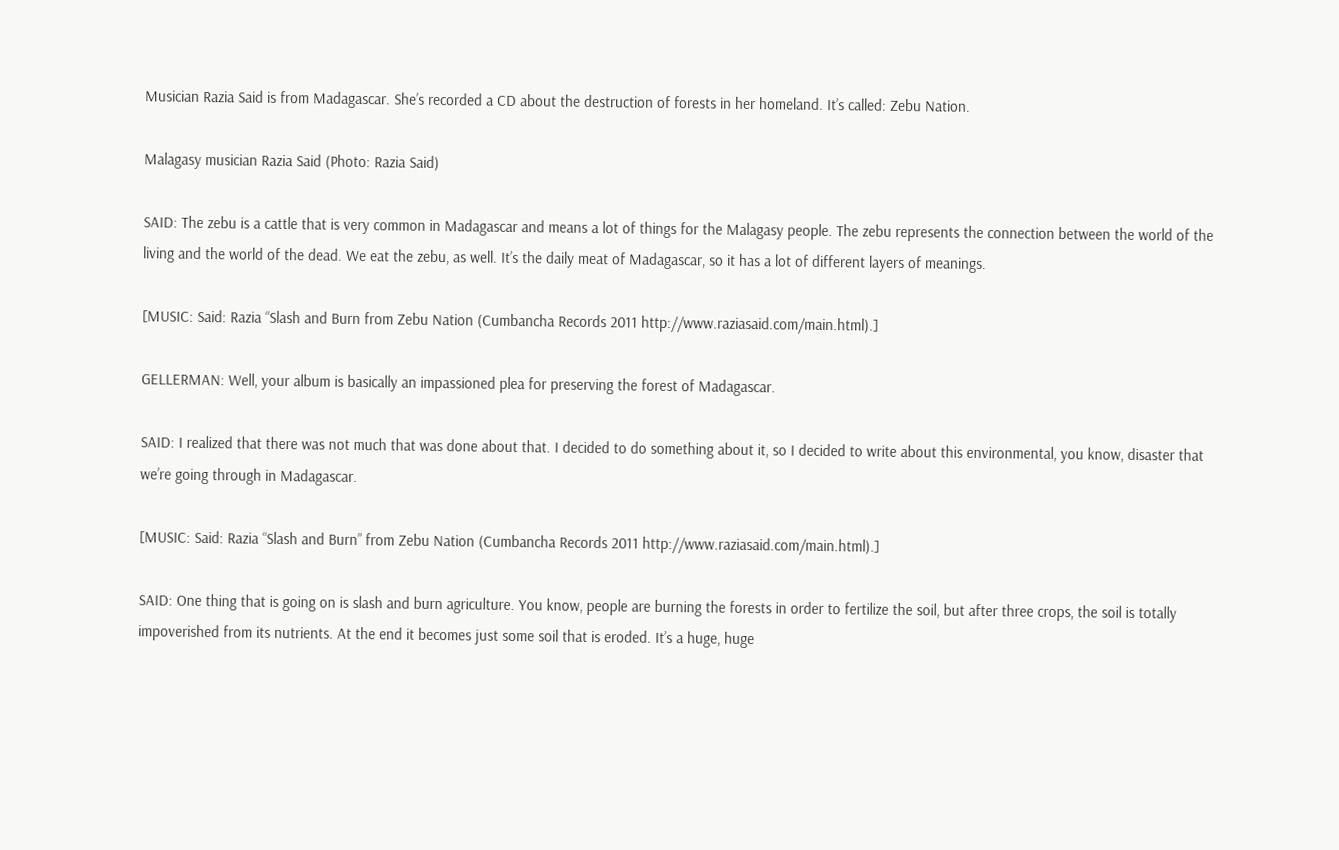Musician Razia Said is from Madagascar. She’s recorded a CD about the destruction of forests in her homeland. It’s called: Zebu Nation.

Malagasy musician Razia Said (Photo: Razia Said)

SAID: The zebu is a cattle that is very common in Madagascar and means a lot of things for the Malagasy people. The zebu represents the connection between the world of the living and the world of the dead. We eat the zebu, as well. It’s the daily meat of Madagascar, so it has a lot of different layers of meanings.

[MUSIC: Said: Razia “Slash and Burn from Zebu Nation (Cumbancha Records 2011 http://www.raziasaid.com/main.html).]

GELLERMAN: Well, your album is basically an impassioned plea for preserving the forest of Madagascar.

SAID: I realized that there was not much that was done about that. I decided to do something about it, so I decided to write about this environmental, you know, disaster that we’re going through in Madagascar.

[MUSIC: Said: Razia “Slash and Burn” from Zebu Nation (Cumbancha Records 2011 http://www.raziasaid.com/main.html).]

SAID: One thing that is going on is slash and burn agriculture. You know, people are burning the forests in order to fertilize the soil, but after three crops, the soil is totally impoverished from its nutrients. At the end it becomes just some soil that is eroded. It’s a huge, huge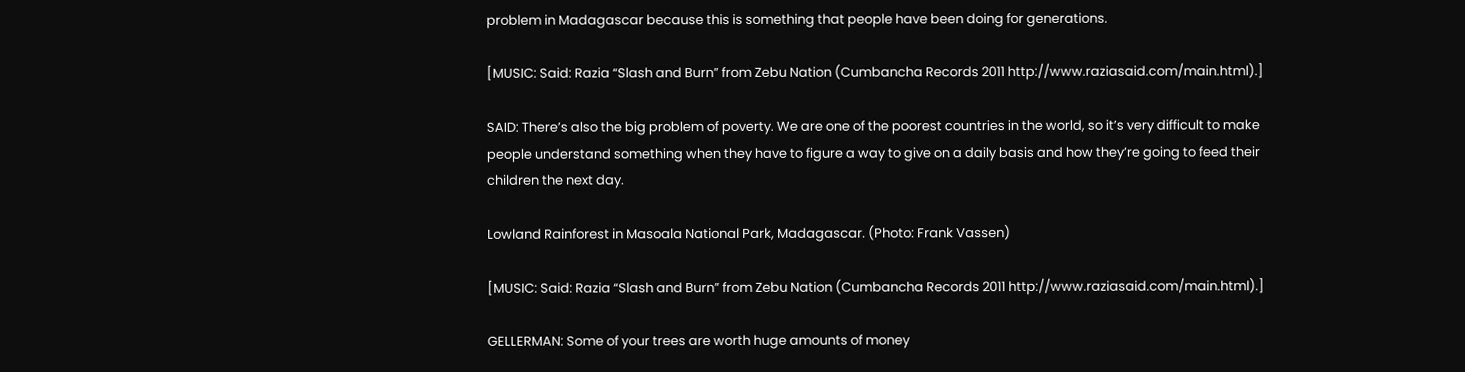problem in Madagascar because this is something that people have been doing for generations.

[MUSIC: Said: Razia “Slash and Burn” from Zebu Nation (Cumbancha Records 2011 http://www.raziasaid.com/main.html).]

SAID: There’s also the big problem of poverty. We are one of the poorest countries in the world, so it’s very difficult to make people understand something when they have to figure a way to give on a daily basis and how they’re going to feed their children the next day.

Lowland Rainforest in Masoala National Park, Madagascar. (Photo: Frank Vassen)

[MUSIC: Said: Razia “Slash and Burn” from Zebu Nation (Cumbancha Records 2011 http://www.raziasaid.com/main.html).]

GELLERMAN: Some of your trees are worth huge amounts of money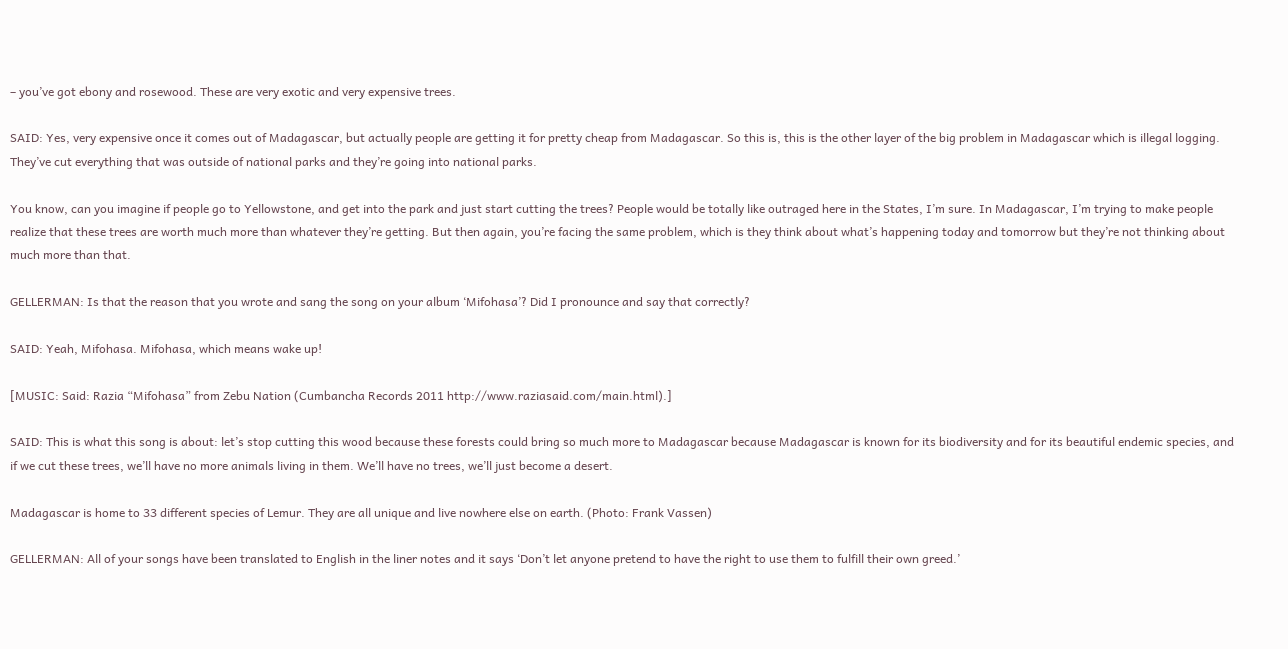– you’ve got ebony and rosewood. These are very exotic and very expensive trees.

SAID: Yes, very expensive once it comes out of Madagascar, but actually people are getting it for pretty cheap from Madagascar. So this is, this is the other layer of the big problem in Madagascar which is illegal logging. They’ve cut everything that was outside of national parks and they’re going into national parks.

You know, can you imagine if people go to Yellowstone, and get into the park and just start cutting the trees? People would be totally like outraged here in the States, I’m sure. In Madagascar, I’m trying to make people realize that these trees are worth much more than whatever they’re getting. But then again, you’re facing the same problem, which is they think about what’s happening today and tomorrow but they’re not thinking about much more than that.

GELLERMAN: Is that the reason that you wrote and sang the song on your album ‘Mifohasa’? Did I pronounce and say that correctly?

SAID: Yeah, Mifohasa. Mifohasa, which means wake up!

[MUSIC: Said: Razia “Mifohasa” from Zebu Nation (Cumbancha Records 2011 http://www.raziasaid.com/main.html).]

SAID: This is what this song is about: let’s stop cutting this wood because these forests could bring so much more to Madagascar because Madagascar is known for its biodiversity and for its beautiful endemic species, and if we cut these trees, we’ll have no more animals living in them. We’ll have no trees, we’ll just become a desert.

Madagascar is home to 33 different species of Lemur. They are all unique and live nowhere else on earth. (Photo: Frank Vassen)

GELLERMAN: All of your songs have been translated to English in the liner notes and it says ‘Don’t let anyone pretend to have the right to use them to fulfill their own greed.’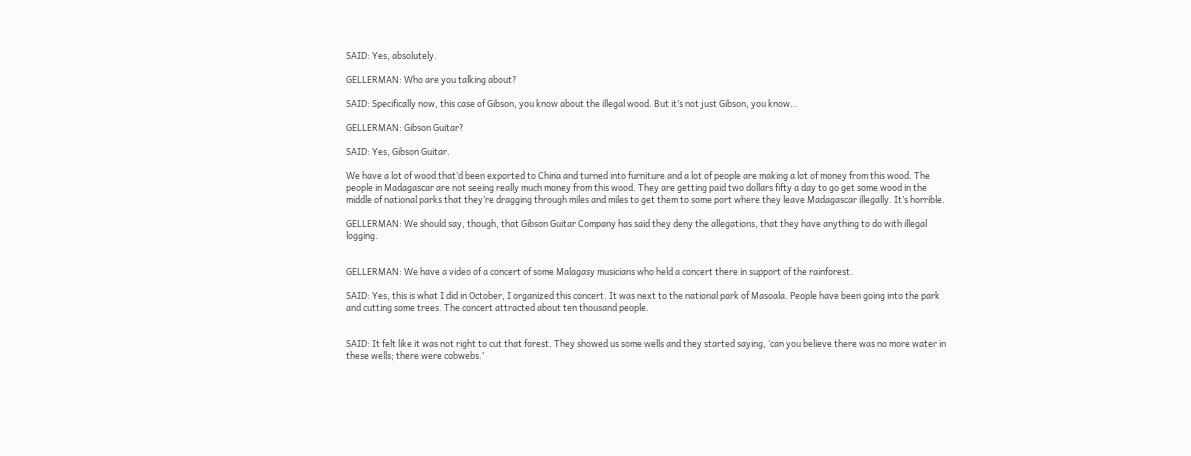SAID: Yes, absolutely.

GELLERMAN: Who are you talking about?

SAID: Specifically now, this case of Gibson, you know about the illegal wood. But it’s not just Gibson, you know…

GELLERMAN: Gibson Guitar?

SAID: Yes, Gibson Guitar.

We have a lot of wood that’d been exported to China and turned into furniture and a lot of people are making a lot of money from this wood. The people in Madagascar are not seeing really much money from this wood. They are getting paid two dollars fifty a day to go get some wood in the middle of national parks that they’re dragging through miles and miles to get them to some port where they leave Madagascar illegally. It’s horrible.

GELLERMAN: We should say, though, that Gibson Guitar Company has said they deny the allegations, that they have anything to do with illegal logging.


GELLERMAN: We have a video of a concert of some Malagasy musicians who held a concert there in support of the rainforest.

SAID: Yes, this is what I did in October, I organized this concert. It was next to the national park of Masoala. People have been going into the park and cutting some trees. The concert attracted about ten thousand people.


SAID: It felt like it was not right to cut that forest. They showed us some wells and they started saying, ‘can you believe there was no more water in these wells; there were cobwebs.’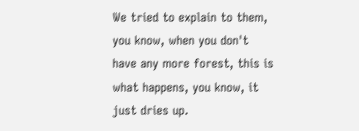We tried to explain to them, you know, when you don't have any more forest, this is what happens, you know, it just dries up.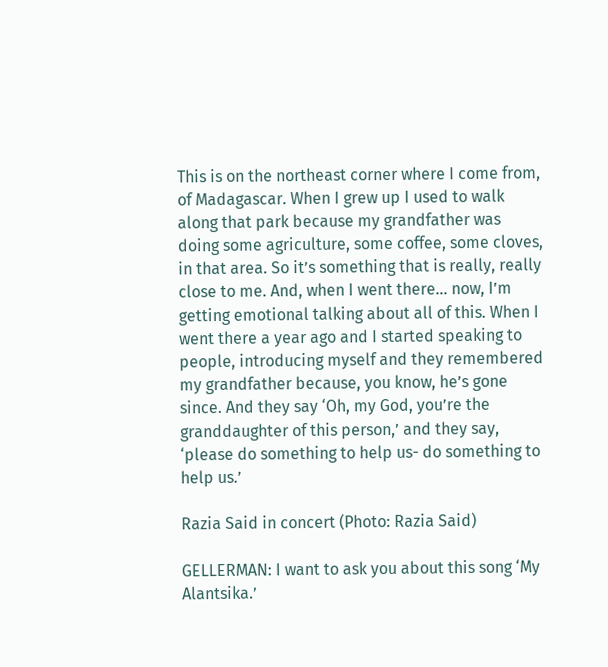This is on the northeast corner where I come from, of Madagascar. When I grew up I used to walk along that park because my grandfather was doing some agriculture, some coffee, some cloves, in that area. So it’s something that is really, really close to me. And, when I went there… now, I’m getting emotional talking about all of this. When I went there a year ago and I started speaking to people, introducing myself and they remembered my grandfather because, you know, he’s gone since. And they say ‘Oh, my God, you’re the granddaughter of this person,’ and they say, ‘please do something to help us- do something to help us.’

Razia Said in concert (Photo: Razia Said)

GELLERMAN: I want to ask you about this song ‘My Alantsika.’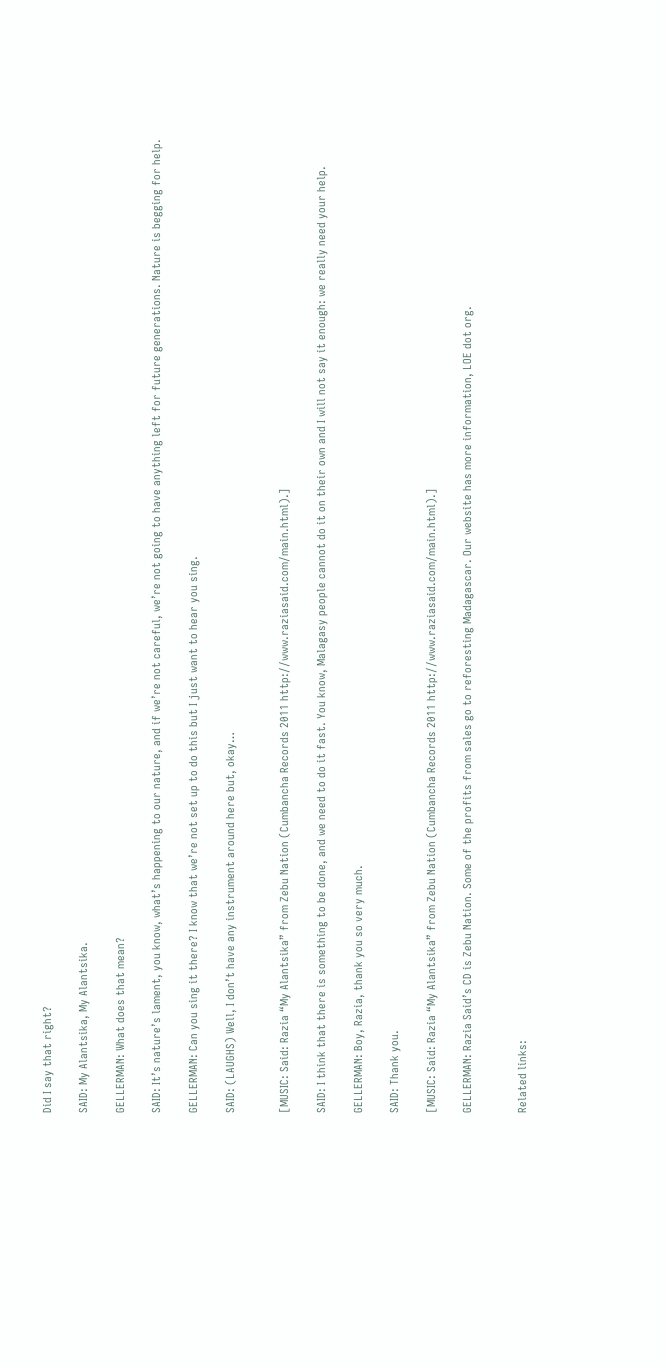Did I say that right?

SAID: My Alantsika, My Alantsika.

GELLERMAN: What does that mean?

SAID: It’s nature’s lament, you know, what’s happening to our nature, and if we’re not careful, we’re not going to have anything left for future generations. Nature is begging for help.

GELLERMAN: Can you sing it there? I know that we’re not set up to do this but I just want to hear you sing.

SAID: (LAUGHS) Well, I don’t have any instrument around here but, okay…


[MUSIC: Said: Razia “My Alantsika” from Zebu Nation (Cumbancha Records 2011 http://www.raziasaid.com/main.html).]

SAID: I think that there is something to be done, and we need to do it fast. You know, Malagasy people cannot do it on their own and I will not say it enough: we really need your help.

GELLERMAN: Boy, Razia, thank you so very much.

SAID: Thank you.

[MUSIC: Said: Razia “My Alantsika” from Zebu Nation (Cumbancha Records 2011 http://www.raziasaid.com/main.html).]

GELLERMAN: Razia Said’s CD is Zebu Nation. Some of the profits from sales go to reforesting Madagascar. Our website has more information, LOE dot org.


Related links: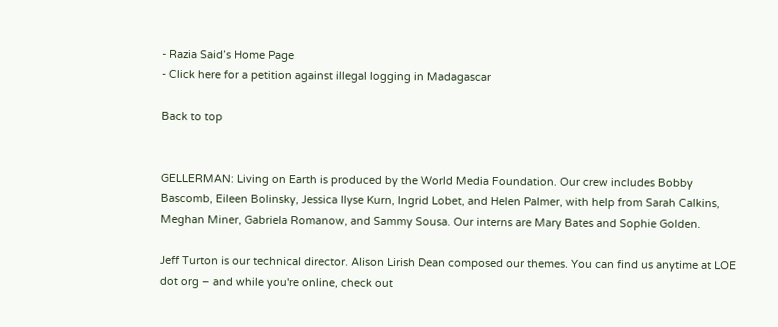- Razia Said’s Home Page
- Click here for a petition against illegal logging in Madagascar

Back to top


GELLERMAN: Living on Earth is produced by the World Media Foundation. Our crew includes Bobby Bascomb, Eileen Bolinsky, Jessica Ilyse Kurn, Ingrid Lobet, and Helen Palmer, with help from Sarah Calkins, Meghan Miner, Gabriela Romanow, and Sammy Sousa. Our interns are Mary Bates and Sophie Golden.

Jeff Turton is our technical director. Alison Lirish Dean composed our themes. You can find us anytime at LOE dot org – and while you're online, check out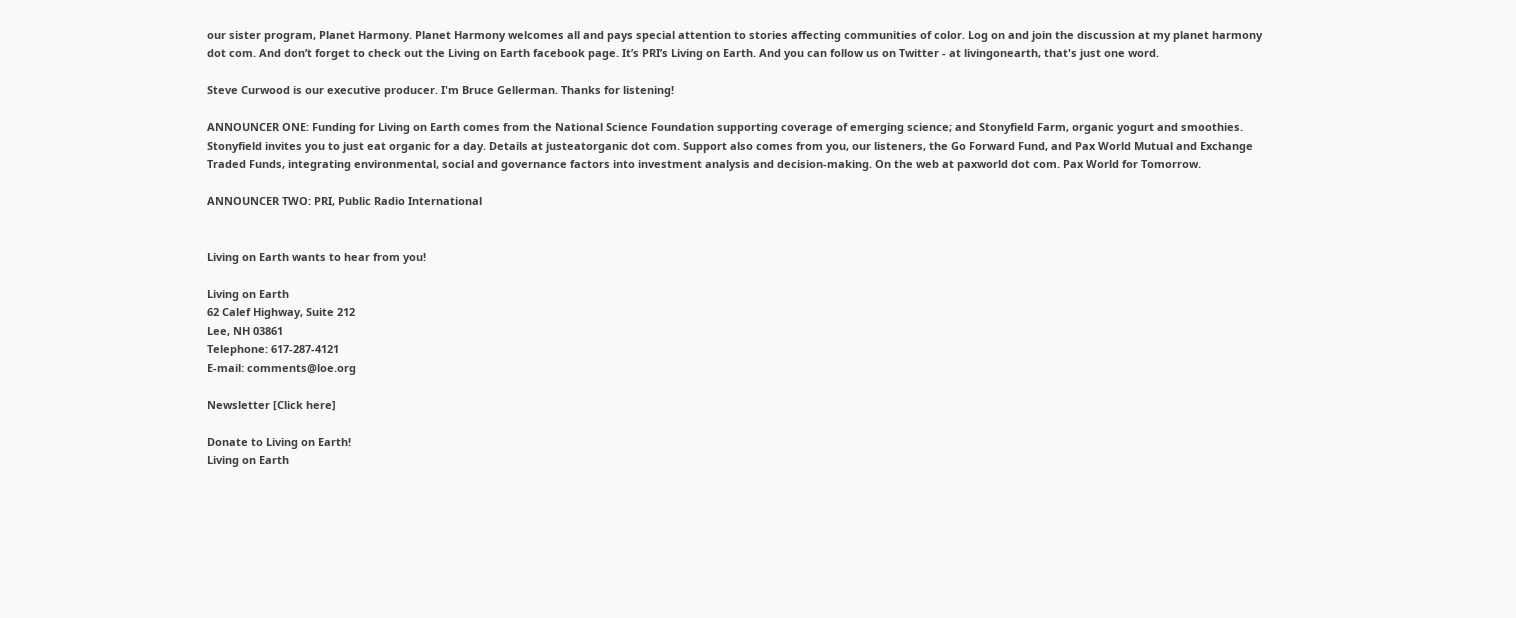our sister program, Planet Harmony. Planet Harmony welcomes all and pays special attention to stories affecting communities of color. Log on and join the discussion at my planet harmony dot com. And don’t forget to check out the Living on Earth facebook page. It’s PRI’s Living on Earth. And you can follow us on Twitter - at livingonearth, that's just one word.

Steve Curwood is our executive producer. I'm Bruce Gellerman. Thanks for listening!

ANNOUNCER ONE: Funding for Living on Earth comes from the National Science Foundation supporting coverage of emerging science; and Stonyfield Farm, organic yogurt and smoothies. Stonyfield invites you to just eat organic for a day. Details at justeatorganic dot com. Support also comes from you, our listeners, the Go Forward Fund, and Pax World Mutual and Exchange Traded Funds, integrating environmental, social and governance factors into investment analysis and decision-making. On the web at paxworld dot com. Pax World for Tomorrow.

ANNOUNCER TWO: PRI, Public Radio International


Living on Earth wants to hear from you!

Living on Earth
62 Calef Highway, Suite 212
Lee, NH 03861
Telephone: 617-287-4121
E-mail: comments@loe.org

Newsletter [Click here]

Donate to Living on Earth!
Living on Earth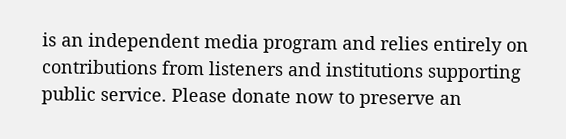is an independent media program and relies entirely on contributions from listeners and institutions supporting public service. Please donate now to preserve an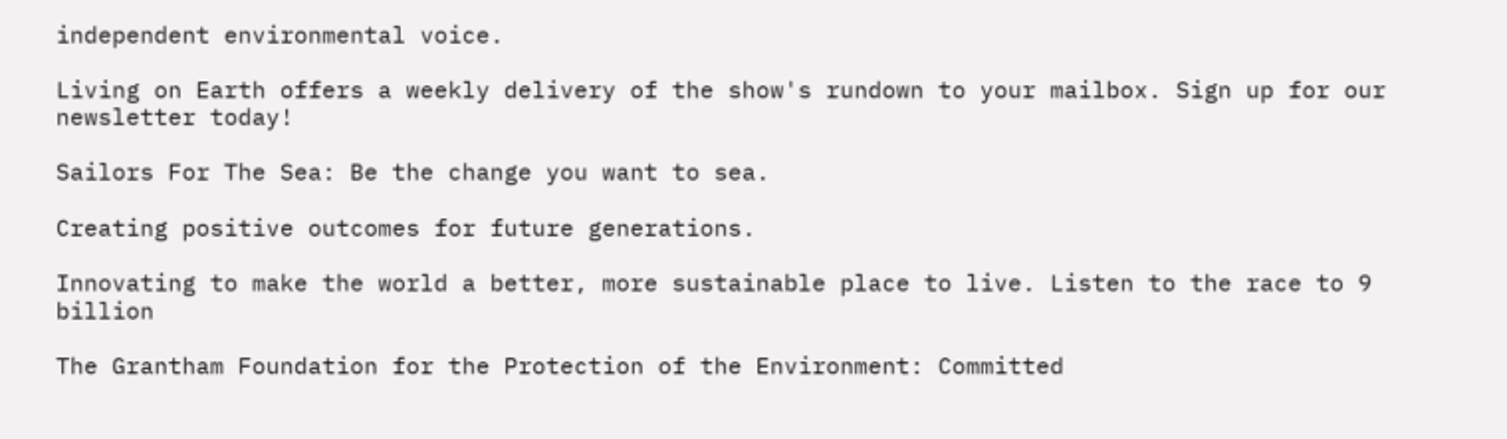independent environmental voice.

Living on Earth offers a weekly delivery of the show's rundown to your mailbox. Sign up for our newsletter today!

Sailors For The Sea: Be the change you want to sea.

Creating positive outcomes for future generations.

Innovating to make the world a better, more sustainable place to live. Listen to the race to 9 billion

The Grantham Foundation for the Protection of the Environment: Committed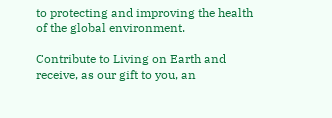to protecting and improving the health of the global environment.

Contribute to Living on Earth and receive, as our gift to you, an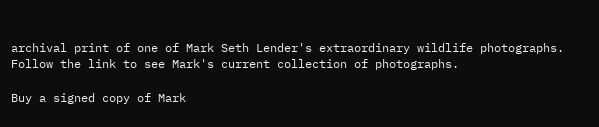archival print of one of Mark Seth Lender's extraordinary wildlife photographs. Follow the link to see Mark's current collection of photographs.

Buy a signed copy of Mark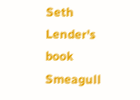Seth Lender's book Smeagull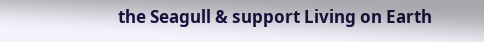the Seagull & support Living on Earth